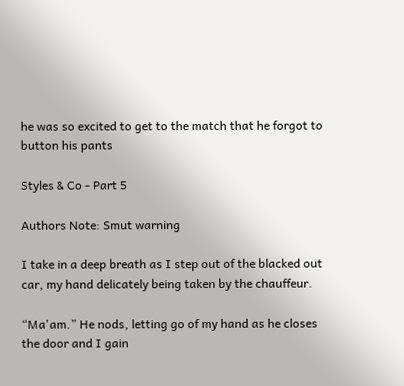he was so excited to get to the match that he forgot to button his pants

Styles & Co - Part 5

Authors Note: Smut warning

I take in a deep breath as I step out of the blacked out car, my hand delicately being taken by the chauffeur.

“Ma'am.” He nods, letting go of my hand as he closes the door and I gain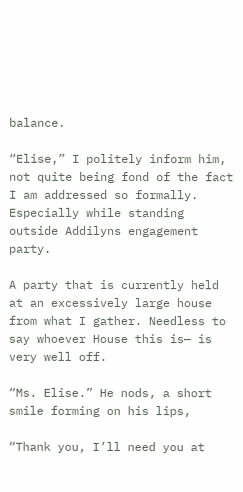balance.

“Elise,” I politely inform him, not quite being fond of the fact I am addressed so formally. Especially while standing outside Addilyns engagement party.

A party that is currently held at an excessively large house from what I gather. Needless to say whoever House this is— is very well off.

“Ms. Elise.” He nods, a short smile forming on his lips,

“Thank you, I’ll need you at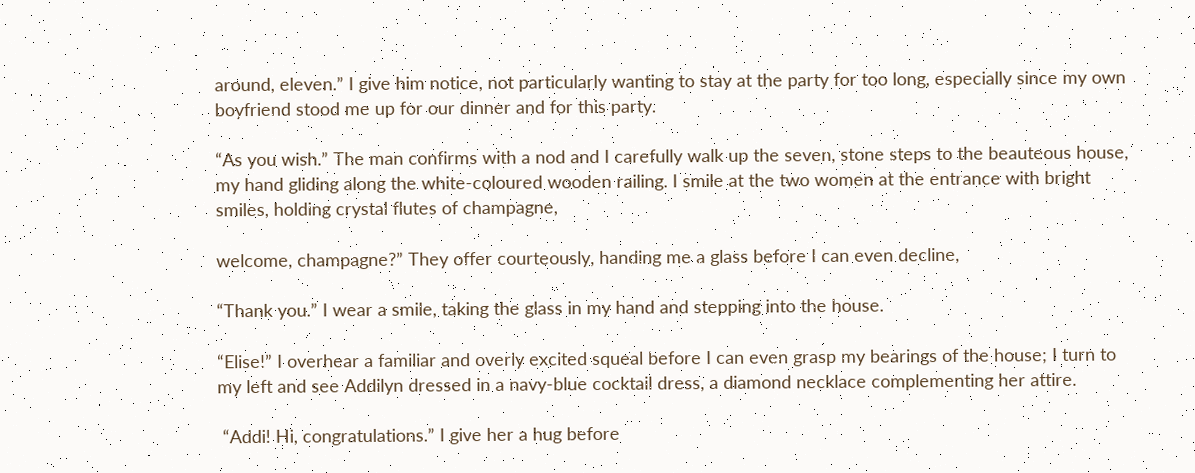around, eleven.” I give him notice, not particularly wanting to stay at the party for too long, especially since my own boyfriend stood me up for our dinner and for this party.

“As you wish.” The man confirms with a nod and I carefully walk up the seven, stone steps to the beauteous house, my hand gliding along the white-coloured wooden railing. I smile at the two women at the entrance with bright smiles, holding crystal flutes of champagne,

welcome, champagne?” They offer courteously, handing me a glass before I can even decline,

“Thank you.” I wear a smile, taking the glass in my hand and stepping into the house.

“Elise!” I overhear a familiar and overly excited squeal before I can even grasp my bearings of the house; I turn to my left and see Addilyn dressed in a navy-blue cocktail dress, a diamond necklace complementing her attire.

 “Addi! Hi, congratulations.” I give her a hug before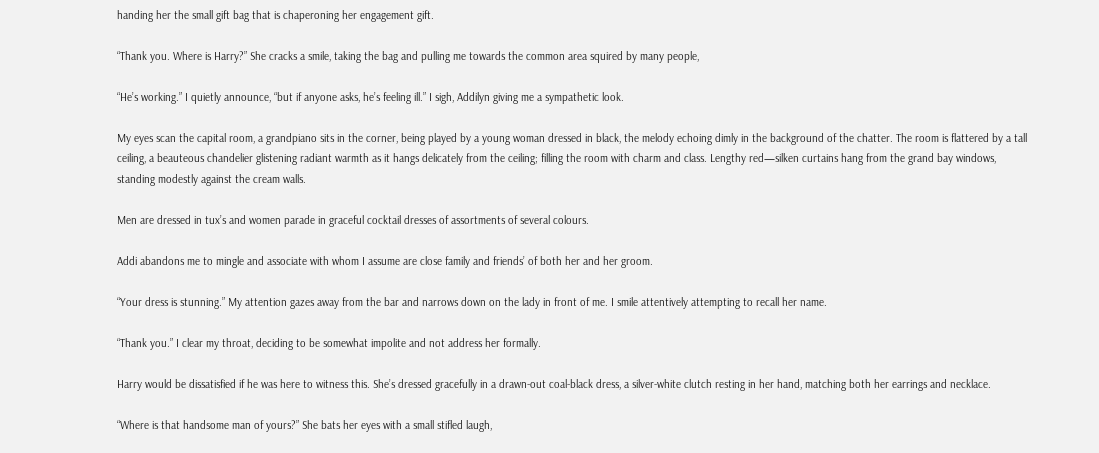handing her the small gift bag that is chaperoning her engagement gift.

“Thank you. Where is Harry?” She cracks a smile, taking the bag and pulling me towards the common area squired by many people,

“He’s working.” I quietly announce, “but if anyone asks, he’s feeling ill.” I sigh, Addilyn giving me a sympathetic look.

My eyes scan the capital room, a grandpiano sits in the corner, being played by a young woman dressed in black, the melody echoing dimly in the background of the chatter. The room is flattered by a tall ceiling, a beauteous chandelier glistening radiant warmth as it hangs delicately from the ceiling; filling the room with charm and class. Lengthy red—silken curtains hang from the grand bay windows, standing modestly against the cream walls.

Men are dressed in tux’s and women parade in graceful cocktail dresses of assortments of several colours.

Addi abandons me to mingle and associate with whom I assume are close family and friends’ of both her and her groom.

“Your dress is stunning.” My attention gazes away from the bar and narrows down on the lady in front of me. I smile attentively attempting to recall her name.

“Thank you.” I clear my throat, deciding to be somewhat impolite and not address her formally.

Harry would be dissatisfied if he was here to witness this. She’s dressed gracefully in a drawn-out coal-black dress, a silver-white clutch resting in her hand, matching both her earrings and necklace.

“Where is that handsome man of yours?” She bats her eyes with a small stifled laugh,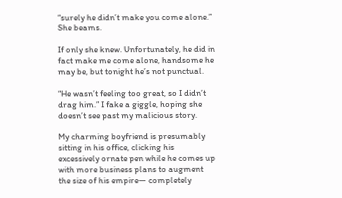“surely he didn’t make you come alone.” She beams.

If only she knew. Unfortunately, he did in fact make me come alone, handsome he may be, but tonight he’s not punctual.

“He wasn’t feeling too great, so I didn’t drag him.” I fake a giggle, hoping she doesn’t see past my malicious story.

My charming boyfriend is presumably sitting in his office, clicking his excessively ornate pen while he comes up with more business plans to augment the size of his empire— completely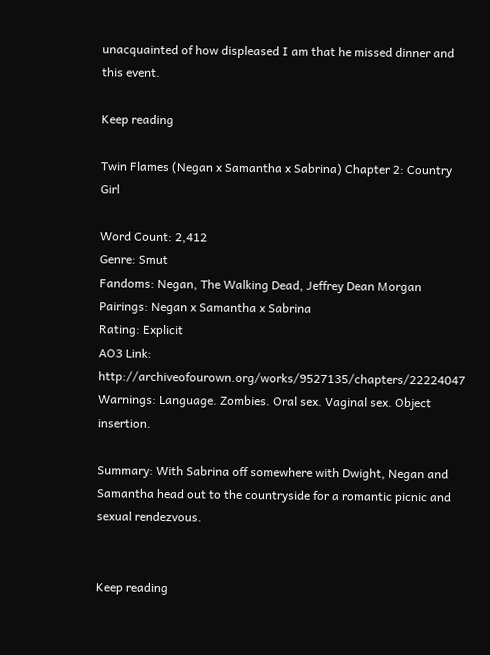unacquainted of how displeased I am that he missed dinner and this event.

Keep reading

Twin Flames (Negan x Samantha x Sabrina) Chapter 2: Country Girl

Word Count: 2,412
Genre: Smut
Fandoms: Negan, The Walking Dead, Jeffrey Dean Morgan
Pairings: Negan x Samantha x Sabrina
Rating: Explicit
AO3 Link: http://archiveofourown.org/works/9527135/chapters/22224047
Warnings: Language. Zombies. Oral sex. Vaginal sex. Object insertion.

Summary: With Sabrina off somewhere with Dwight, Negan and Samantha head out to the countryside for a romantic picnic and sexual rendezvous.


Keep reading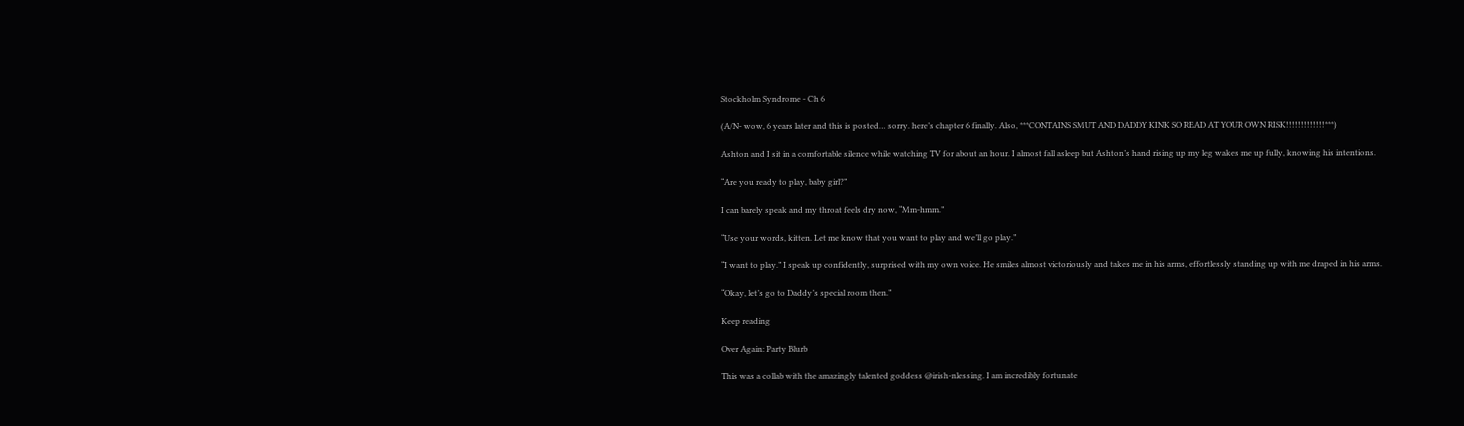Stockholm Syndrome - Ch 6

(A/N- wow, 6 years later and this is posted… sorry. here’s chapter 6 finally. Also, ***CONTAINS SMUT AND DADDY KINK SO READ AT YOUR OWN RISK!!!!!!!!!!!!!***)

Ashton and I sit in a comfortable silence while watching TV for about an hour. I almost fall asleep but Ashton’s hand rising up my leg wakes me up fully, knowing his intentions.

“Are you ready to play, baby girl?”

I can barely speak and my throat feels dry now, “Mm-hmm.”

“Use your words, kitten. Let me know that you want to play and we’ll go play.”

“I want to play.” I speak up confidently, surprised with my own voice. He smiles almost victoriously and takes me in his arms, effortlessly standing up with me draped in his arms.

“Okay, let’s go to Daddy’s special room then.”

Keep reading

Over Again: Party Blurb

This was a collab with the amazingly talented goddess @irish-nlessing. I am incredibly fortunate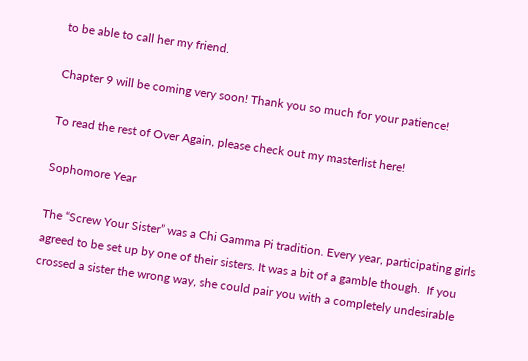to be able to call her my friend.

Chapter 9 will be coming very soon! Thank you so much for your patience!

To read the rest of Over Again, please check out my masterlist here!

Sophomore Year

The “Screw Your Sister” was a Chi Gamma Pi tradition. Every year, participating girls agreed to be set up by one of their sisters. It was a bit of a gamble though.  If you crossed a sister the wrong way, she could pair you with a completely undesirable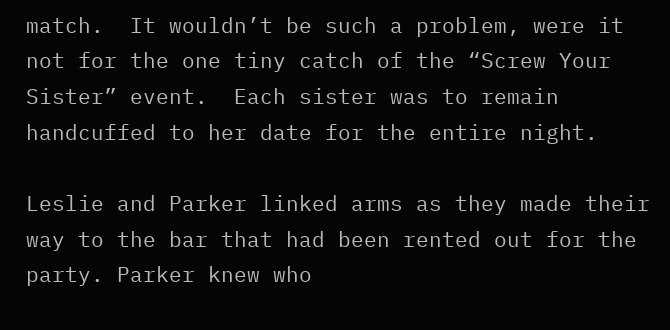match.  It wouldn’t be such a problem, were it not for the one tiny catch of the “Screw Your Sister” event.  Each sister was to remain handcuffed to her date for the entire night.

Leslie and Parker linked arms as they made their way to the bar that had been rented out for the party. Parker knew who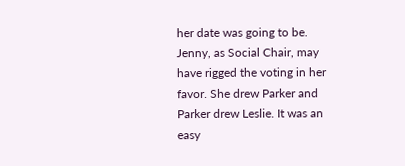her date was going to be. Jenny, as Social Chair, may have rigged the voting in her favor. She drew Parker and Parker drew Leslie. It was an easy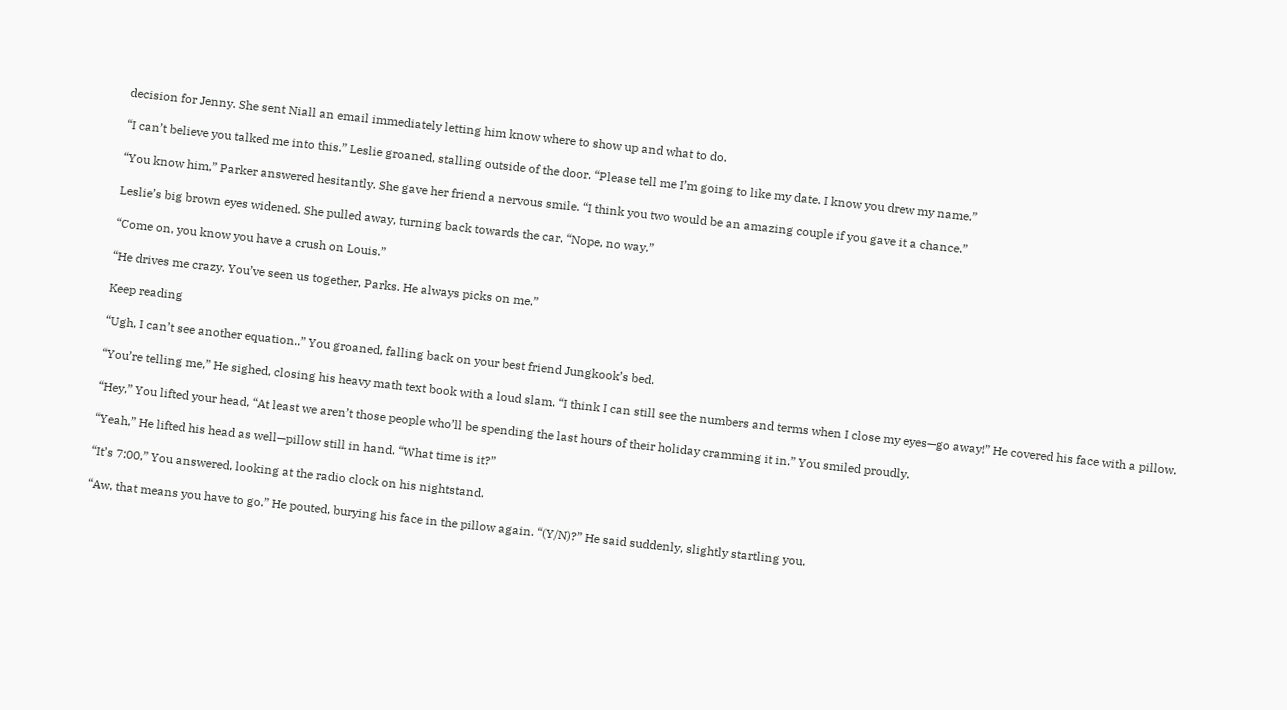decision for Jenny. She sent Niall an email immediately letting him know where to show up and what to do.

“I can’t believe you talked me into this.” Leslie groaned, stalling outside of the door. “Please tell me I’m going to like my date. I know you drew my name.”

“You know him,” Parker answered hesitantly. She gave her friend a nervous smile. “I think you two would be an amazing couple if you gave it a chance.”

Leslie’s big brown eyes widened. She pulled away, turning back towards the car. “Nope, no way.”

“Come on, you know you have a crush on Louis.”

“He drives me crazy. You’ve seen us together, Parks. He always picks on me.”

Keep reading

“Ugh, I can’t see another equation..” You groaned, falling back on your best friend Jungkook’s bed.

“You’re telling me,” He sighed, closing his heavy math text book with a loud slam. “I think I can still see the numbers and terms when I close my eyes—go away!” He covered his face with a pillow.

“Hey,” You lifted your head, “At least we aren’t those people who’ll be spending the last hours of their holiday cramming it in.” You smiled proudly.

“Yeah,” He lifted his head as well—pillow still in hand. “What time is it?”

“It’s 7:00,” You answered, looking at the radio clock on his nightstand.

“Aw, that means you have to go.” He pouted, burying his face in the pillow again. “(Y/N)?” He said suddenly, slightly startling you.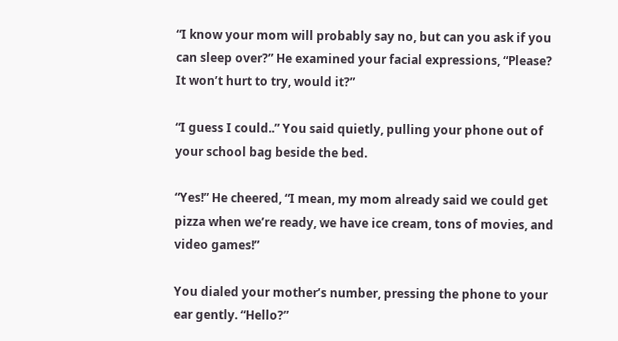“I know your mom will probably say no, but can you ask if you can sleep over?” He examined your facial expressions, “Please? It won’t hurt to try, would it?”

“I guess I could..” You said quietly, pulling your phone out of your school bag beside the bed.

“Yes!” He cheered, “I mean, my mom already said we could get pizza when we’re ready, we have ice cream, tons of movies, and video games!”

You dialed your mother’s number, pressing the phone to your ear gently. “Hello?”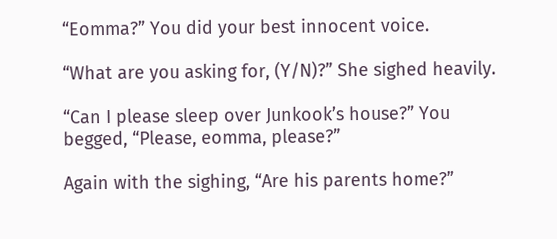“Eomma?” You did your best innocent voice.

“What are you asking for, (Y/N)?” She sighed heavily.

“Can I please sleep over Junkook’s house?” You begged, “Please, eomma, please?”

Again with the sighing, “Are his parents home?”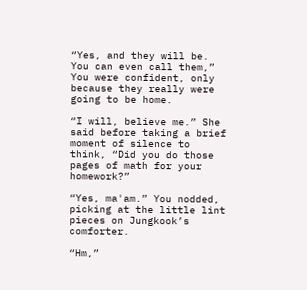“Yes, and they will be. You can even call them,” You were confident, only because they really were going to be home.

“I will, believe me.” She said before taking a brief moment of silence to think, “Did you do those pages of math for your homework?”

“Yes, ma'am.” You nodded, picking at the little lint pieces on Jungkook’s comforter.

“Hm,”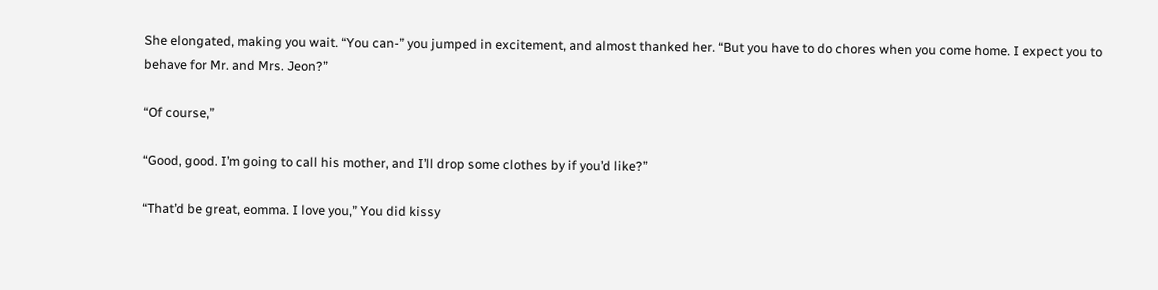She elongated, making you wait. “You can-” you jumped in excitement, and almost thanked her. “But you have to do chores when you come home. I expect you to behave for Mr. and Mrs. Jeon?”

“Of course,”

“Good, good. I’m going to call his mother, and I’ll drop some clothes by if you’d like?”

“That’d be great, eomma. I love you,” You did kissy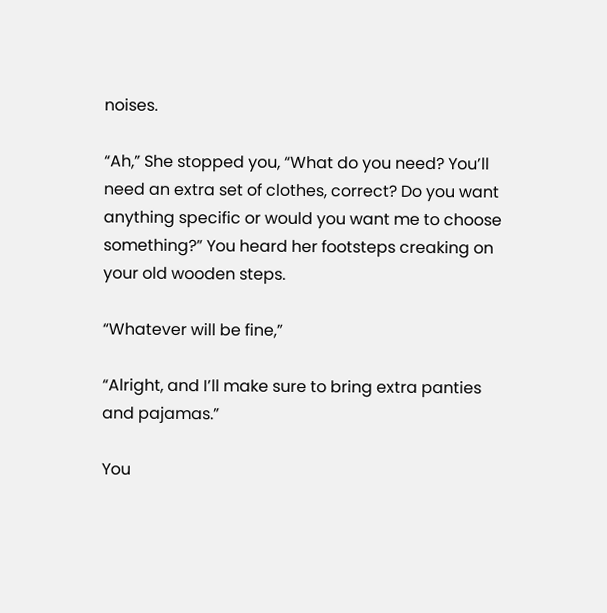noises.

“Ah,” She stopped you, “What do you need? You’ll need an extra set of clothes, correct? Do you want anything specific or would you want me to choose something?” You heard her footsteps creaking on your old wooden steps.

“Whatever will be fine,”

“Alright, and I’ll make sure to bring extra panties and pajamas.”

You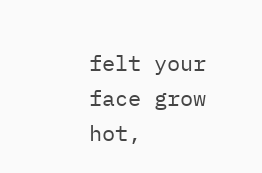felt your face grow hot,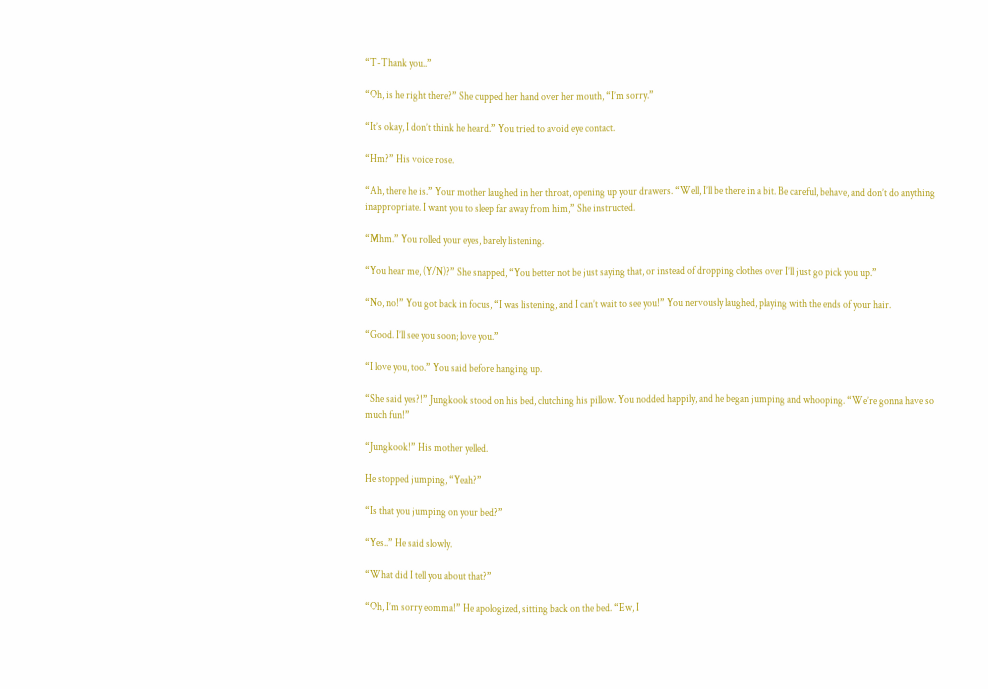“T-Thank you..”

“Oh, is he right there?” She cupped her hand over her mouth, “I’m sorry.”

“It’s okay, I don’t think he heard.” You tried to avoid eye contact.

“Hm?” His voice rose.

“Ah, there he is.” Your mother laughed in her throat, opening up your drawers. “Well, I’ll be there in a bit. Be careful, behave, and don’t do anything inappropriate. I want you to sleep far away from him,” She instructed.

“Mhm.” You rolled your eyes, barely listening.

“You hear me, (Y/N)?” She snapped, “You better not be just saying that, or instead of dropping clothes over I’ll just go pick you up.”

“No, no!” You got back in focus, “I was listening, and I can’t wait to see you!” You nervously laughed, playing with the ends of your hair.

“Good. I’ll see you soon; love you.”

“I love you, too.” You said before hanging up.

“She said yes?!” Jungkook stood on his bed, clutching his pillow. You nodded happily, and he began jumping and whooping. “We’re gonna have so much fun!”

“Jungkook!” His mother yelled.

He stopped jumping, “Yeah?”

“Is that you jumping on your bed?”

“Yes..” He said slowly.

“What did I tell you about that?”

“Oh, I’m sorry eomma!” He apologized, sitting back on the bed. “Ew, I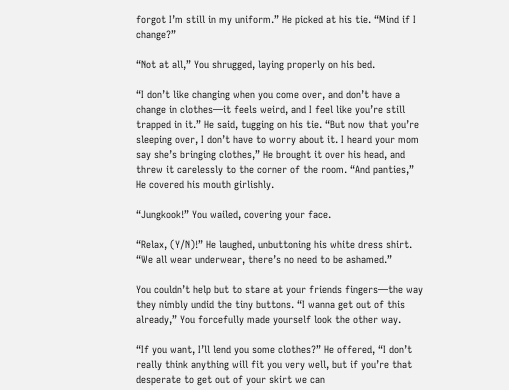forgot I’m still in my uniform.” He picked at his tie. “Mind if I change?”

“Not at all,” You shrugged, laying properly on his bed.

“I don’t like changing when you come over, and don’t have a change in clothes—it feels weird, and I feel like you’re still trapped in it.” He said, tugging on his tie. “But now that you’re sleeping over, I don’t have to worry about it. I heard your mom say she’s bringing clothes,” He brought it over his head, and threw it carelessly to the corner of the room. “And panties,” He covered his mouth girlishly.

“Jungkook!” You wailed, covering your face.

“Relax, (Y/N)!” He laughed, unbuttoning his white dress shirt. “We all wear underwear, there’s no need to be ashamed.”

You couldn’t help but to stare at your friends fingers—the way they nimbly undid the tiny buttons. “I wanna get out of this already,” You forcefully made yourself look the other way.

“If you want, I’ll lend you some clothes?” He offered, “I don’t really think anything will fit you very well, but if you’re that desperate to get out of your skirt we can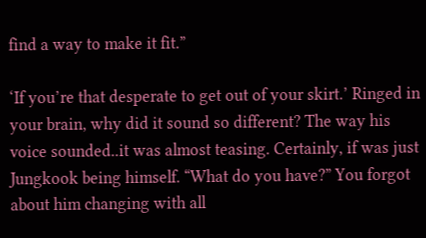find a way to make it fit.”

‘If you’re that desperate to get out of your skirt.’ Ringed in your brain, why did it sound so different? The way his voice sounded..it was almost teasing. Certainly, if was just Jungkook being himself. “What do you have?” You forgot about him changing with all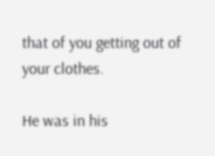that of you getting out of your clothes.

He was in his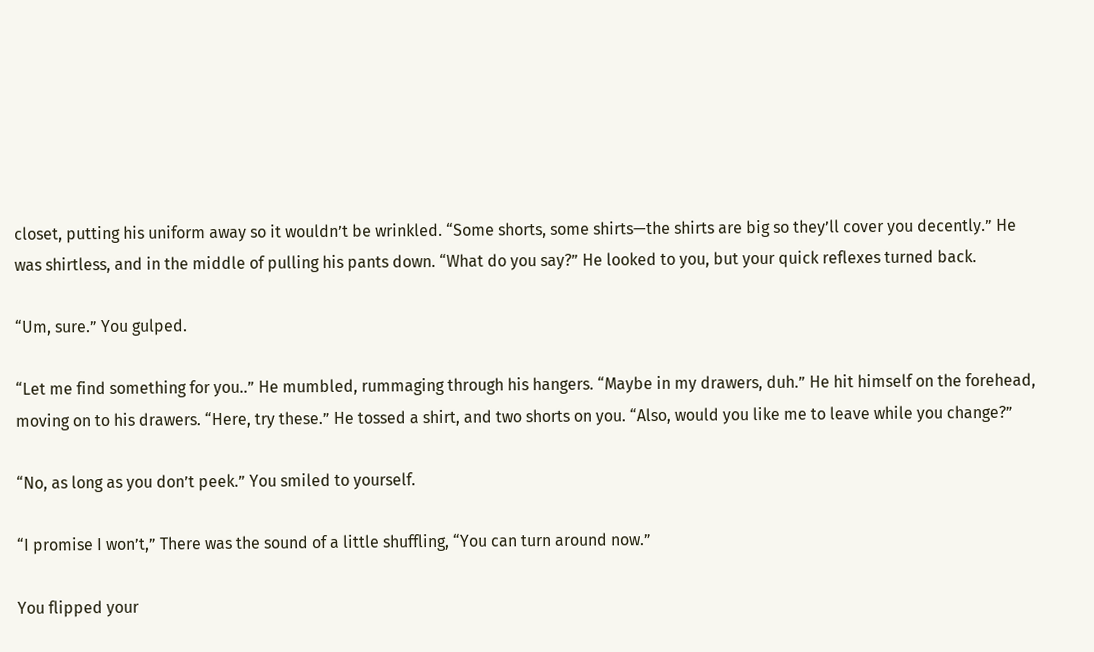closet, putting his uniform away so it wouldn’t be wrinkled. “Some shorts, some shirts—the shirts are big so they’ll cover you decently.” He was shirtless, and in the middle of pulling his pants down. “What do you say?” He looked to you, but your quick reflexes turned back.

“Um, sure.” You gulped.

“Let me find something for you..” He mumbled, rummaging through his hangers. “Maybe in my drawers, duh.” He hit himself on the forehead, moving on to his drawers. “Here, try these.” He tossed a shirt, and two shorts on you. “Also, would you like me to leave while you change?”

“No, as long as you don’t peek.” You smiled to yourself.

“I promise I won’t,” There was the sound of a little shuffling, “You can turn around now.”

You flipped your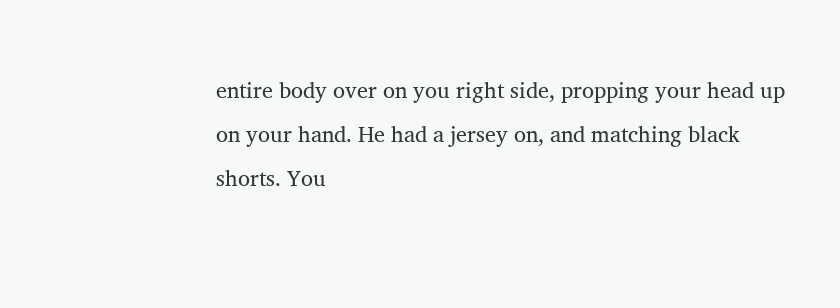entire body over on you right side, propping your head up on your hand. He had a jersey on, and matching black shorts. You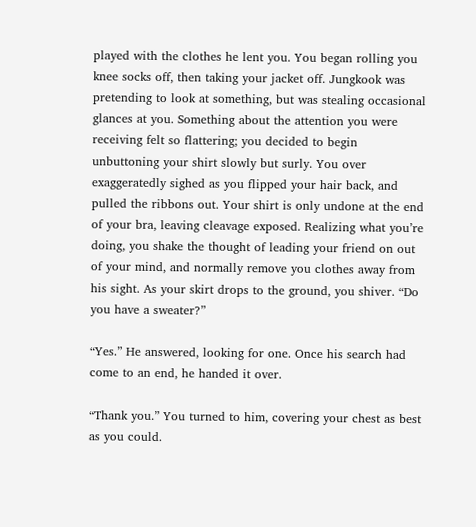played with the clothes he lent you. You began rolling you knee socks off, then taking your jacket off. Jungkook was pretending to look at something, but was stealing occasional glances at you. Something about the attention you were receiving felt so flattering; you decided to begin unbuttoning your shirt slowly but surly. You over exaggeratedly sighed as you flipped your hair back, and pulled the ribbons out. Your shirt is only undone at the end of your bra, leaving cleavage exposed. Realizing what you’re doing, you shake the thought of leading your friend on out of your mind, and normally remove you clothes away from his sight. As your skirt drops to the ground, you shiver. “Do you have a sweater?”

“Yes.” He answered, looking for one. Once his search had come to an end, he handed it over.

“Thank you.” You turned to him, covering your chest as best as you could.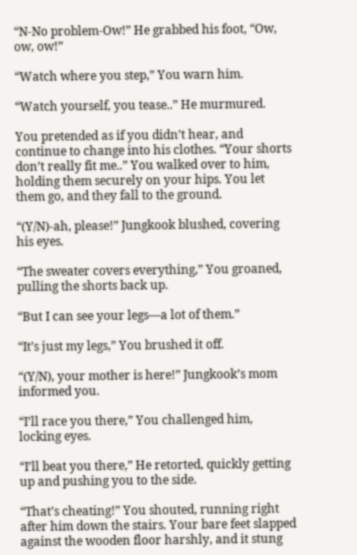“N-No problem-Ow!” He grabbed his foot, “Ow, ow, ow!”

“Watch where you step,” You warn him.

“Watch yourself, you tease..” He murmured.

You pretended as if you didn’t hear, and continue to change into his clothes. “Your shorts don’t really fit me..” You walked over to him, holding them securely on your hips. You let them go, and they fall to the ground.

“(Y/N)-ah, please!” Jungkook blushed, covering his eyes.

“The sweater covers everything,” You groaned, pulling the shorts back up.

“But I can see your legs—a lot of them.”

“It’s just my legs,” You brushed it off.

“(Y/N), your mother is here!” Jungkook’s mom informed you.

“I’ll race you there,” You challenged him, locking eyes.

“I’ll beat you there,” He retorted, quickly getting up and pushing you to the side.

“That’s cheating!” You shouted, running right after him down the stairs. Your bare feet slapped against the wooden floor harshly, and it stung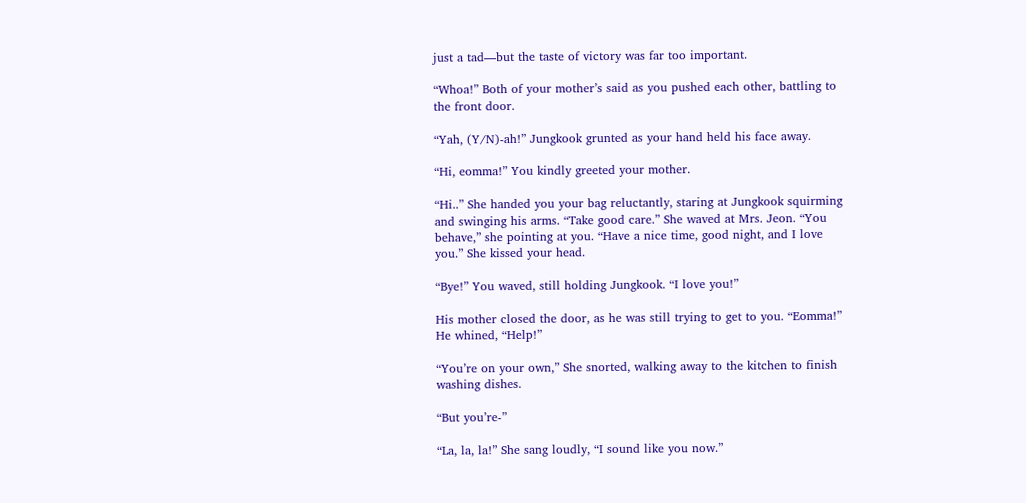just a tad—but the taste of victory was far too important.

“Whoa!” Both of your mother’s said as you pushed each other, battling to the front door.

“Yah, (Y/N)-ah!” Jungkook grunted as your hand held his face away.

“Hi, eomma!” You kindly greeted your mother.

“Hi..” She handed you your bag reluctantly, staring at Jungkook squirming and swinging his arms. “Take good care.” She waved at Mrs. Jeon. “You behave,” she pointing at you. “Have a nice time, good night, and I love you.” She kissed your head.

“Bye!” You waved, still holding Jungkook. “I love you!”

His mother closed the door, as he was still trying to get to you. “Eomma!” He whined, “Help!”

“You’re on your own,” She snorted, walking away to the kitchen to finish washing dishes.

“But you’re-”

“La, la, la!” She sang loudly, “I sound like you now.”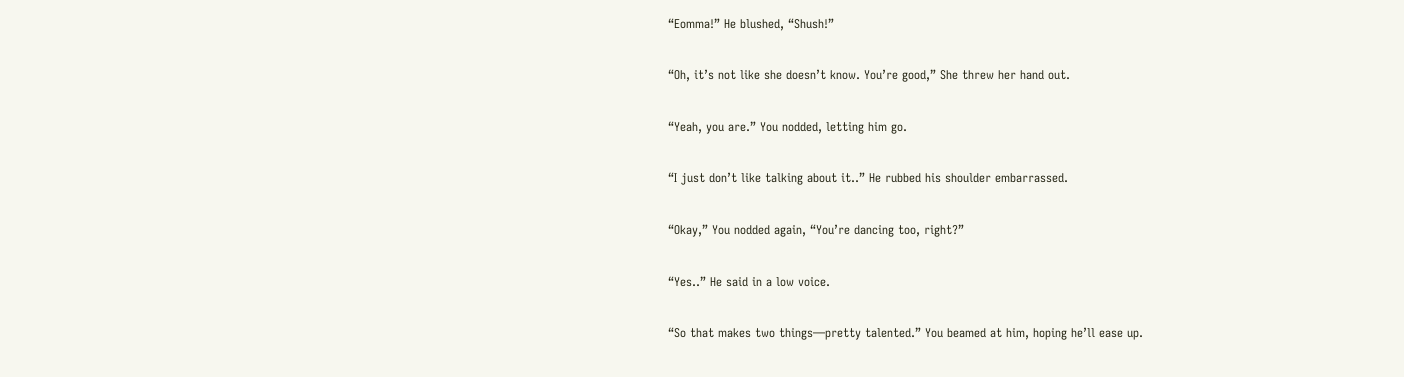“Eomma!” He blushed, “Shush!”

“Oh, it’s not like she doesn’t know. You’re good,” She threw her hand out.

“Yeah, you are.” You nodded, letting him go.

“I just don’t like talking about it..” He rubbed his shoulder embarrassed.

“Okay,” You nodded again, “You’re dancing too, right?”

“Yes..” He said in a low voice.

“So that makes two things—pretty talented.” You beamed at him, hoping he’ll ease up.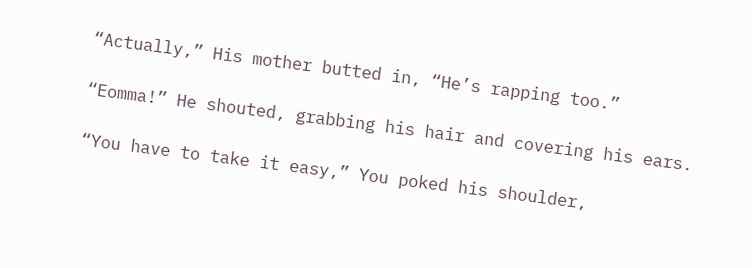“Actually,” His mother butted in, “He’s rapping too.”

“Eomma!” He shouted, grabbing his hair and covering his ears.

“You have to take it easy,” You poked his shoulder,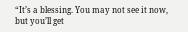“It’s a blessing. You may not see it now, but you’ll get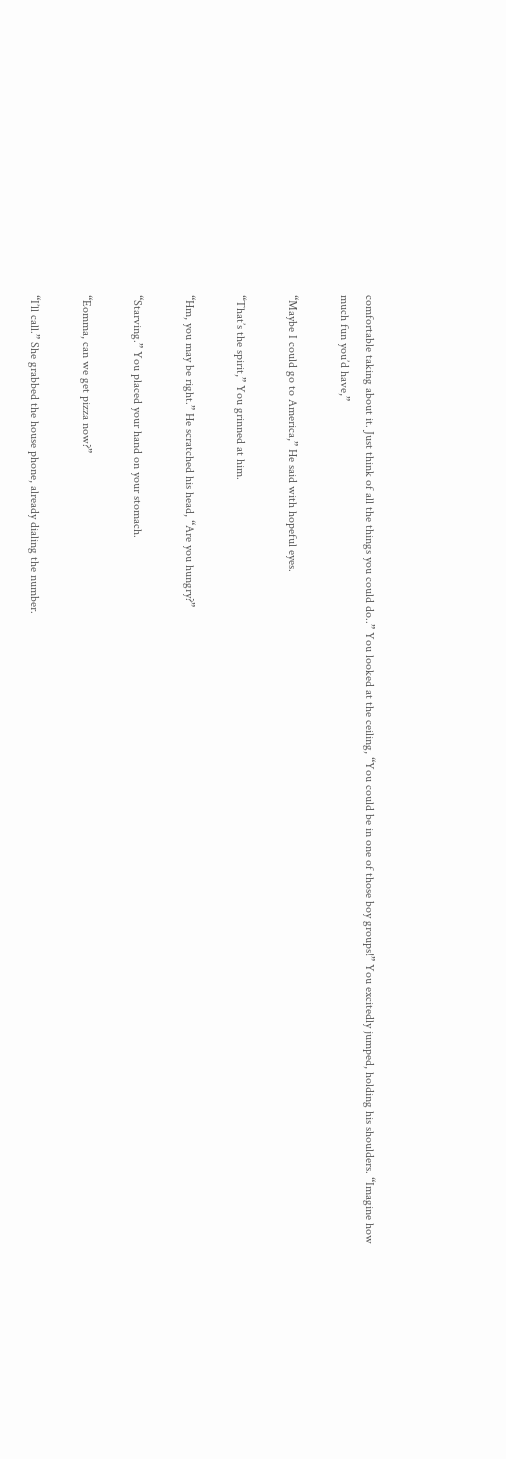comfortable taking about it. Just think of all the things you could do..” You looked at the ceiling, “You could be in one of those boy groups!” You excitedly jumped, holding his shoulders. “Imagine how much fun you’d have,”

“Maybe I could go to America,” He said with hopeful eyes.

“That’s the spirit,” You grinned at him.

“Hm, you may be right.” He scratched his head, “Are you hungry?”

“Starving.” You placed your hand on your stomach.

“Eomma, can we get pizza now?”

“I’ll call.” She grabbed the house phone, already dialing the number.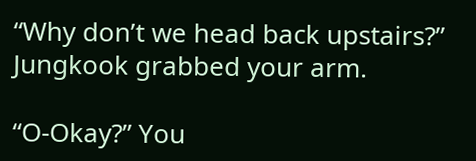“Why don’t we head back upstairs?” Jungkook grabbed your arm.

“O-Okay?” You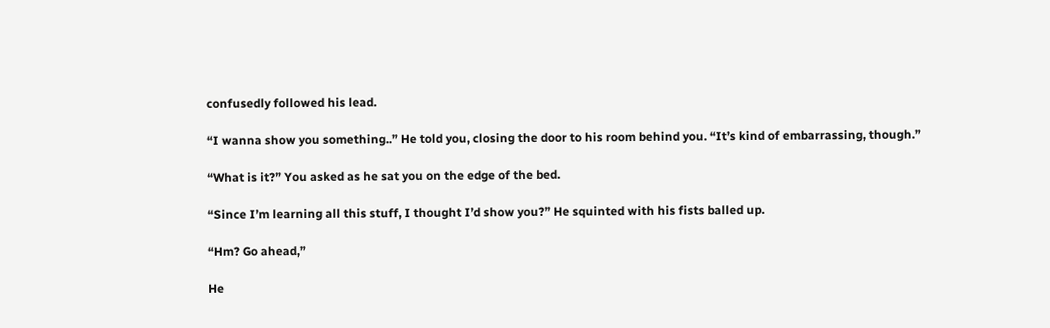confusedly followed his lead.

“I wanna show you something..” He told you, closing the door to his room behind you. “It’s kind of embarrassing, though.”

“What is it?” You asked as he sat you on the edge of the bed.

“Since I’m learning all this stuff, I thought I’d show you?” He squinted with his fists balled up.

“Hm? Go ahead,”

He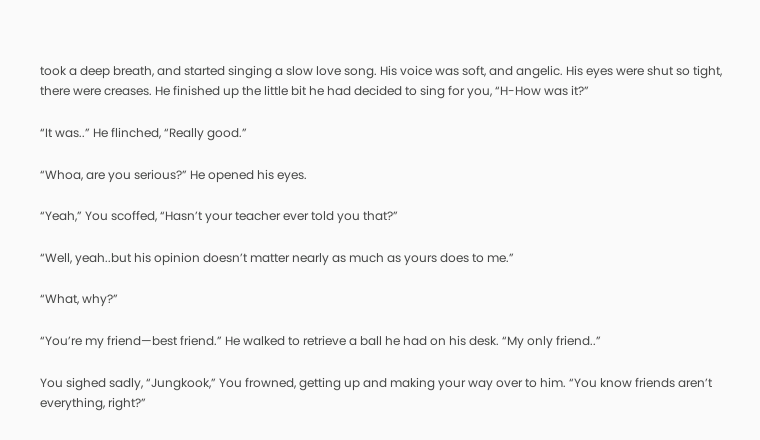took a deep breath, and started singing a slow love song. His voice was soft, and angelic. His eyes were shut so tight, there were creases. He finished up the little bit he had decided to sing for you, “H-How was it?”

“It was..” He flinched, “Really good.”

“Whoa, are you serious?” He opened his eyes.

“Yeah,” You scoffed, “Hasn’t your teacher ever told you that?”

“Well, yeah..but his opinion doesn’t matter nearly as much as yours does to me.”

“What, why?”

“You’re my friend—best friend.” He walked to retrieve a ball he had on his desk. “My only friend..”

You sighed sadly, “Jungkook,” You frowned, getting up and making your way over to him. “You know friends aren’t everything, right?”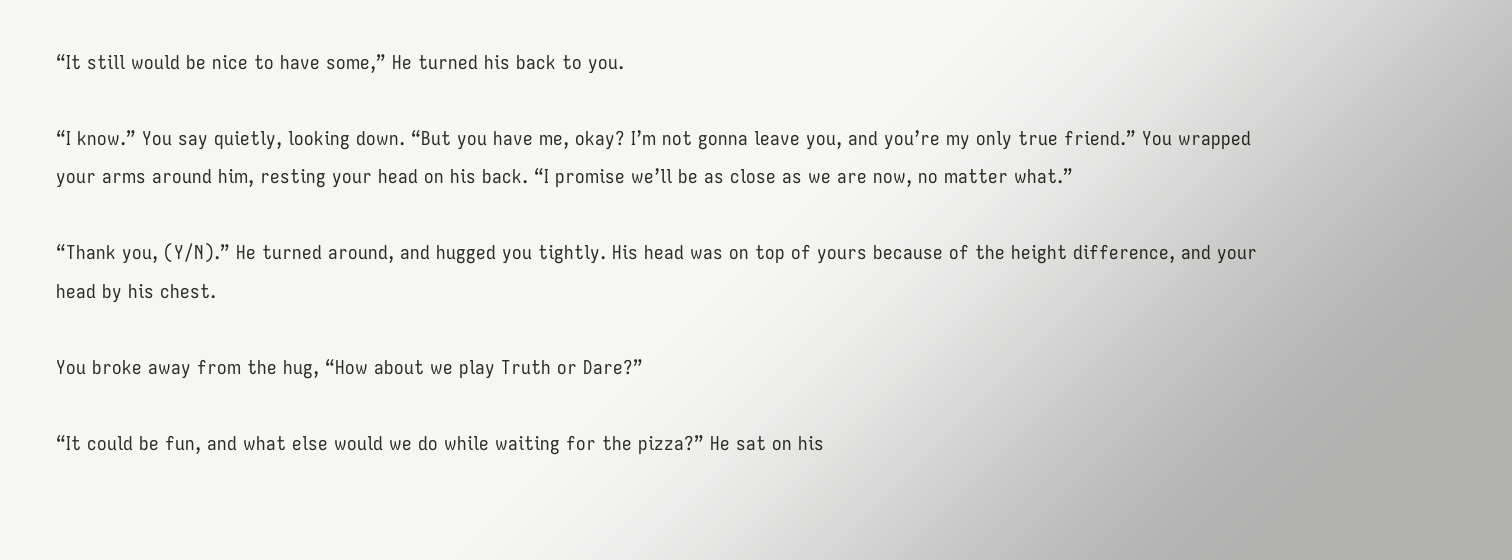“It still would be nice to have some,” He turned his back to you.

“I know.” You say quietly, looking down. “But you have me, okay? I’m not gonna leave you, and you’re my only true friend.” You wrapped your arms around him, resting your head on his back. “I promise we’ll be as close as we are now, no matter what.”

“Thank you, (Y/N).” He turned around, and hugged you tightly. His head was on top of yours because of the height difference, and your head by his chest.

You broke away from the hug, “How about we play Truth or Dare?”

“It could be fun, and what else would we do while waiting for the pizza?” He sat on his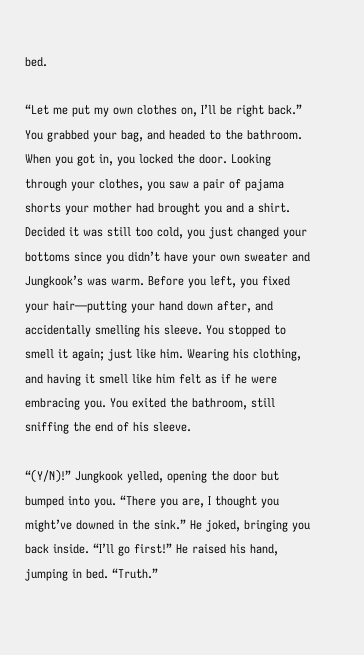bed.

“Let me put my own clothes on, I’ll be right back.” You grabbed your bag, and headed to the bathroom. When you got in, you locked the door. Looking through your clothes, you saw a pair of pajama shorts your mother had brought you and a shirt. Decided it was still too cold, you just changed your bottoms since you didn’t have your own sweater and Jungkook’s was warm. Before you left, you fixed your hair—putting your hand down after, and accidentally smelling his sleeve. You stopped to smell it again; just like him. Wearing his clothing, and having it smell like him felt as if he were embracing you. You exited the bathroom, still sniffing the end of his sleeve.

“(Y/N)!” Jungkook yelled, opening the door but bumped into you. “There you are, I thought you might’ve downed in the sink.” He joked, bringing you back inside. “I’ll go first!” He raised his hand, jumping in bed. “Truth.”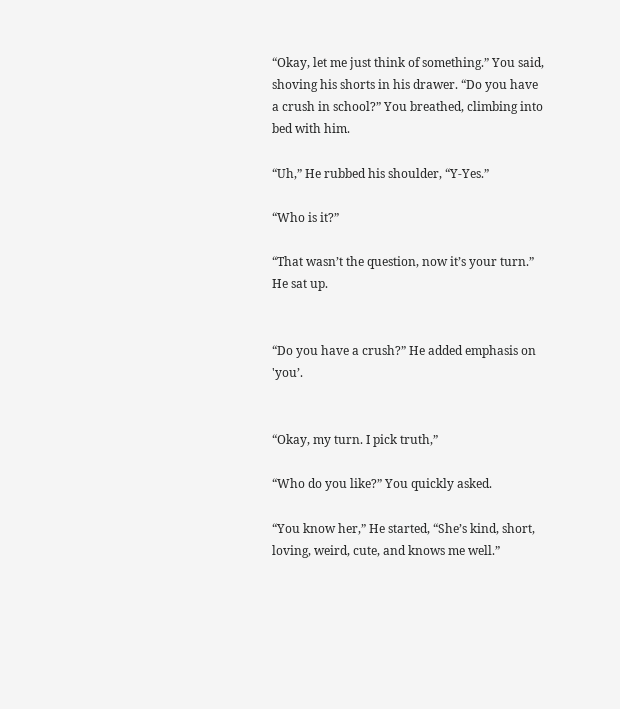“Okay, let me just think of something.” You said, shoving his shorts in his drawer. “Do you have a crush in school?” You breathed, climbing into bed with him.

“Uh,” He rubbed his shoulder, “Y-Yes.”

“Who is it?”

“That wasn’t the question, now it’s your turn.” He sat up.


“Do you have a crush?” He added emphasis on 'you’.


“Okay, my turn. I pick truth,”

“Who do you like?” You quickly asked.

“You know her,” He started, “She’s kind, short, loving, weird, cute, and knows me well.”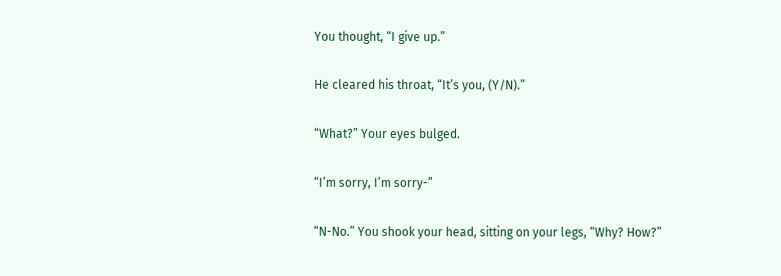You thought, “I give up.”

He cleared his throat, “It’s you, (Y/N).”

“What?” Your eyes bulged.

“I’m sorry, I’m sorry-”

“N-No.” You shook your head, sitting on your legs, “Why? How?”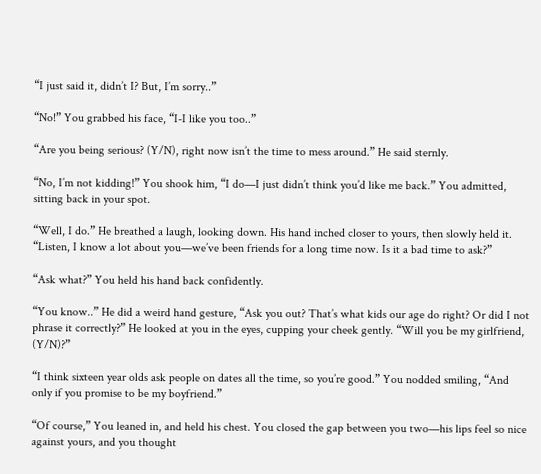“I just said it, didn’t I? But, I’m sorry..”

“No!” You grabbed his face, “I-I like you too..”

“Are you being serious? (Y/N), right now isn’t the time to mess around.” He said sternly.

“No, I’m not kidding!” You shook him, “I do—I just didn’t think you’d like me back.” You admitted, sitting back in your spot.

“Well, I do.” He breathed a laugh, looking down. His hand inched closer to yours, then slowly held it. “Listen, I know a lot about you—we’ve been friends for a long time now. Is it a bad time to ask?”

“Ask what?” You held his hand back confidently.

“You know..” He did a weird hand gesture, “Ask you out? That’s what kids our age do right? Or did I not phrase it correctly?” He looked at you in the eyes, cupping your cheek gently. “Will you be my girlfriend, (Y/N)?”

“I think sixteen year olds ask people on dates all the time, so you’re good.” You nodded smiling, “And only if you promise to be my boyfriend.”

“Of course,” You leaned in, and held his chest. You closed the gap between you two—his lips feel so nice against yours, and you thought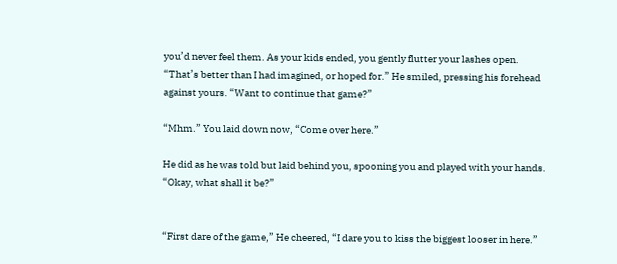you’d never feel them. As your kids ended, you gently flutter your lashes open. “That’s better than I had imagined, or hoped for.” He smiled, pressing his forehead against yours. “Want to continue that game?”

“Mhm.” You laid down now, “Come over here.”

He did as he was told but laid behind you, spooning you and played with your hands. “Okay, what shall it be?”


“First dare of the game,” He cheered, “I dare you to kiss the biggest looser in here.”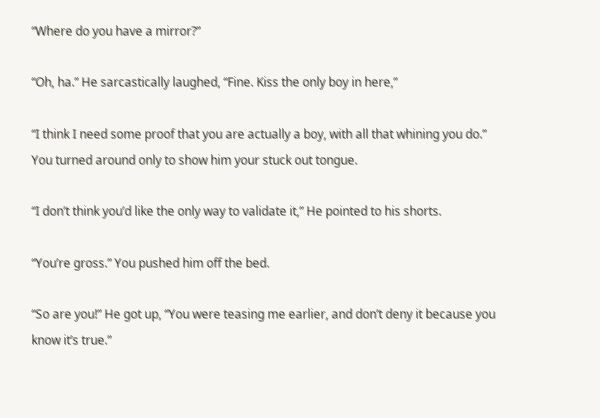“Where do you have a mirror?”

“Oh, ha.” He sarcastically laughed, “Fine. Kiss the only boy in here,”

“I think I need some proof that you are actually a boy, with all that whining you do.” You turned around only to show him your stuck out tongue.

“I don’t think you’d like the only way to validate it,” He pointed to his shorts.

“You’re gross.” You pushed him off the bed.

“So are you!” He got up, “You were teasing me earlier, and don’t deny it because you know it’s true.”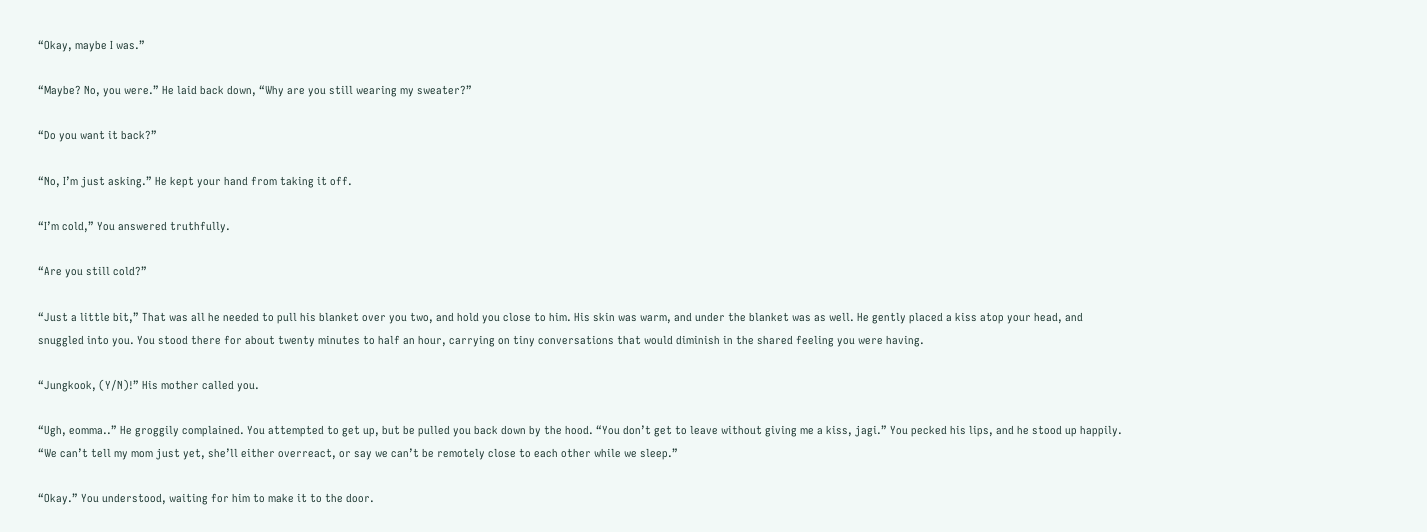“Okay, maybe I was.”

“Maybe? No, you were.” He laid back down, “Why are you still wearing my sweater?”

“Do you want it back?”

“No, I’m just asking.” He kept your hand from taking it off.

“I’m cold,” You answered truthfully.

“Are you still cold?”

“Just a little bit,” That was all he needed to pull his blanket over you two, and hold you close to him. His skin was warm, and under the blanket was as well. He gently placed a kiss atop your head, and snuggled into you. You stood there for about twenty minutes to half an hour, carrying on tiny conversations that would diminish in the shared feeling you were having.

“Jungkook, (Y/N)!” His mother called you.

“Ugh, eomma..” He groggily complained. You attempted to get up, but be pulled you back down by the hood. “You don’t get to leave without giving me a kiss, jagi.” You pecked his lips, and he stood up happily. “We can’t tell my mom just yet, she’ll either overreact, or say we can’t be remotely close to each other while we sleep.”

“Okay.” You understood, waiting for him to make it to the door.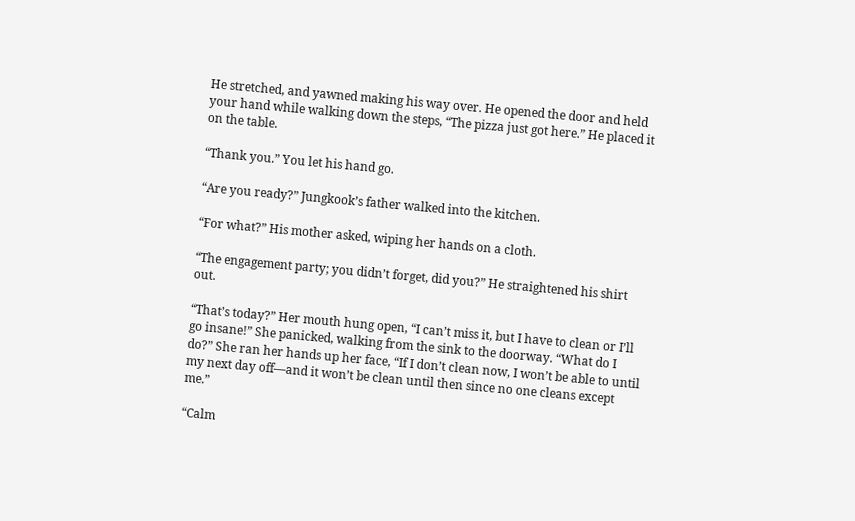He stretched, and yawned making his way over. He opened the door and held your hand while walking down the steps, “The pizza just got here.” He placed it on the table.

“Thank you.” You let his hand go.

“Are you ready?” Jungkook’s father walked into the kitchen.

“For what?” His mother asked, wiping her hands on a cloth.

“The engagement party; you didn’t forget, did you?” He straightened his shirt out.

“That’s today?” Her mouth hung open, “I can’t miss it, but I have to clean or I’ll go insane!” She panicked, walking from the sink to the doorway. “What do I do?” She ran her hands up her face, “If I don’t clean now, I won’t be able to until my next day off—and it won’t be clean until then since no one cleans except me.”

“Calm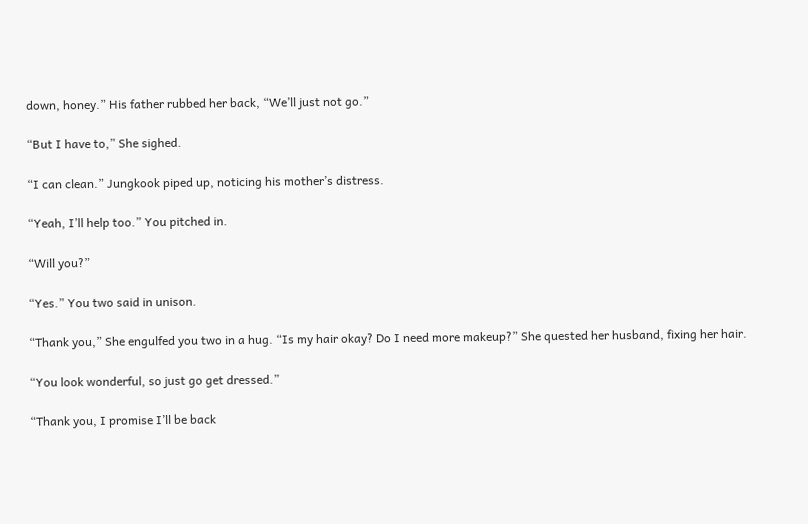down, honey.” His father rubbed her back, “We’ll just not go.”

“But I have to,” She sighed.

“I can clean.” Jungkook piped up, noticing his mother’s distress.

“Yeah, I’ll help too.” You pitched in.

“Will you?”

“Yes.” You two said in unison.

“Thank you,” She engulfed you two in a hug. “Is my hair okay? Do I need more makeup?” She quested her husband, fixing her hair.

“You look wonderful, so just go get dressed.”

“Thank you, I promise I’ll be back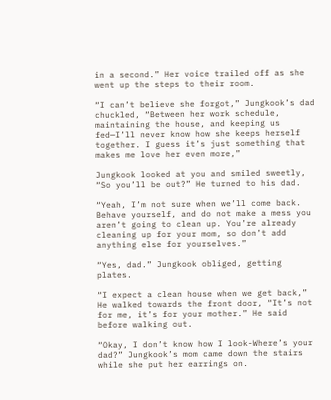in a second.” Her voice trailed off as she went up the steps to their room.

“I can’t believe she forgot,” Jungkook’s dad chuckled, “Between her work schedule, maintaining the house, and keeping us fed—I’ll never know how she keeps herself together. I guess it’s just something that makes me love her even more,”

Jungkook looked at you and smiled sweetly, “So you’ll be out?” He turned to his dad.

“Yeah, I’m not sure when we’ll come back. Behave yourself, and do not make a mess you aren’t going to clean up. You’re already cleaning up for your mom, so don’t add anything else for yourselves.”

“Yes, dad.” Jungkook obliged, getting plates.

“I expect a clean house when we get back,” He walked towards the front door, “It’s not for me, it’s for your mother.” He said before walking out.

“Okay, I don’t know how I look-Where’s your dad?” Jungkook’s mom came down the stairs while she put her earrings on.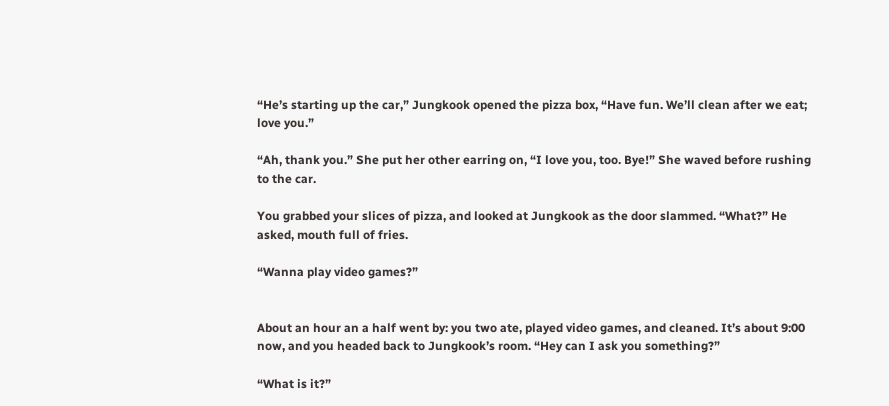“He’s starting up the car,” Jungkook opened the pizza box, “Have fun. We’ll clean after we eat; love you.”

“Ah, thank you.” She put her other earring on, “I love you, too. Bye!” She waved before rushing to the car.

You grabbed your slices of pizza, and looked at Jungkook as the door slammed. “What?” He asked, mouth full of fries.

“Wanna play video games?”


About an hour an a half went by: you two ate, played video games, and cleaned. It’s about 9:00 now, and you headed back to Jungkook’s room. “Hey can I ask you something?”

“What is it?”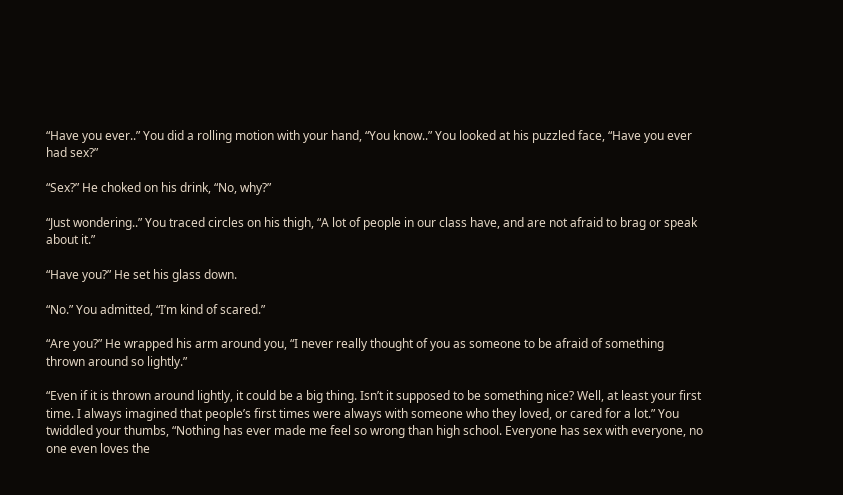“Have you ever..” You did a rolling motion with your hand, “You know..” You looked at his puzzled face, “Have you ever had sex?”

“Sex?” He choked on his drink, “No, why?”

“Just wondering..” You traced circles on his thigh, “A lot of people in our class have, and are not afraid to brag or speak about it.”

“Have you?” He set his glass down.

“No.” You admitted, “I’m kind of scared.”

“Are you?” He wrapped his arm around you, “I never really thought of you as someone to be afraid of something thrown around so lightly.”

“Even if it is thrown around lightly, it could be a big thing. Isn’t it supposed to be something nice? Well, at least your first time. I always imagined that people’s first times were always with someone who they loved, or cared for a lot.” You twiddled your thumbs, “Nothing has ever made me feel so wrong than high school. Everyone has sex with everyone, no one even loves the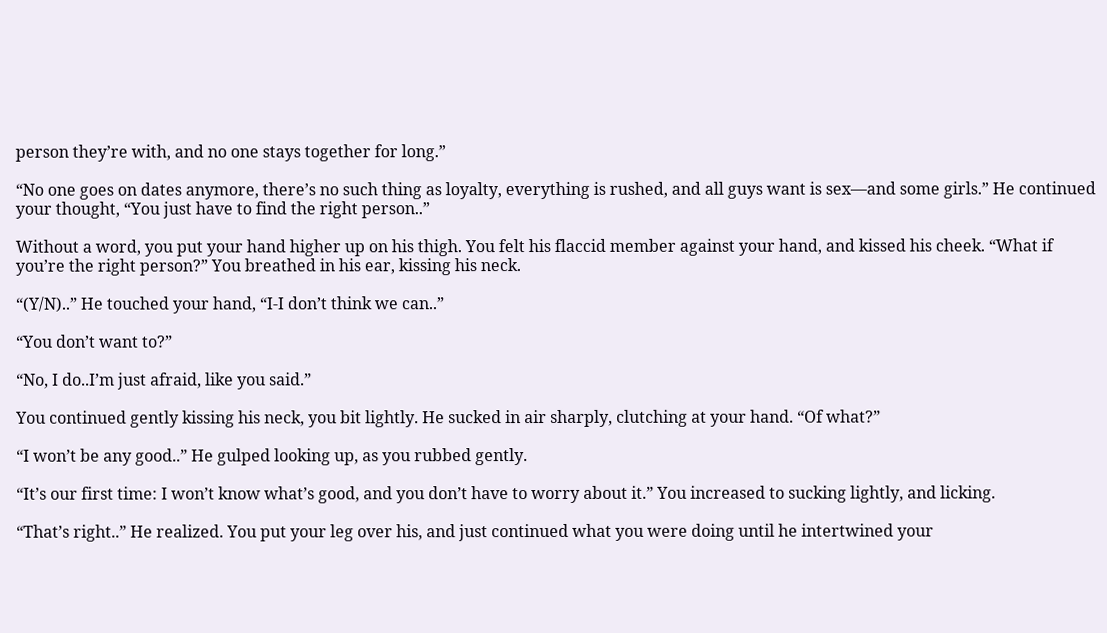person they’re with, and no one stays together for long.”

“No one goes on dates anymore, there’s no such thing as loyalty, everything is rushed, and all guys want is sex—and some girls.” He continued your thought, “You just have to find the right person..”

Without a word, you put your hand higher up on his thigh. You felt his flaccid member against your hand, and kissed his cheek. “What if you’re the right person?” You breathed in his ear, kissing his neck.

“(Y/N)..” He touched your hand, “I-I don’t think we can..”

“You don’t want to?”

“No, I do..I’m just afraid, like you said.”

You continued gently kissing his neck, you bit lightly. He sucked in air sharply, clutching at your hand. “Of what?”

“I won’t be any good..” He gulped looking up, as you rubbed gently.

“It’s our first time: I won’t know what’s good, and you don’t have to worry about it.” You increased to sucking lightly, and licking.

“That’s right..” He realized. You put your leg over his, and just continued what you were doing until he intertwined your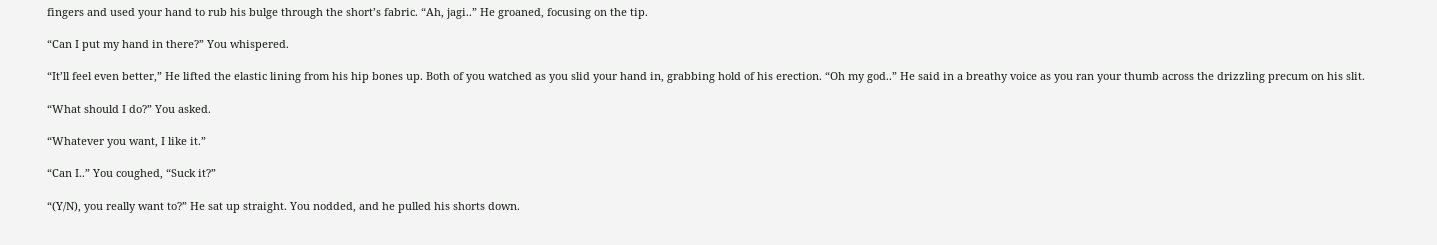fingers and used your hand to rub his bulge through the short’s fabric. “Ah, jagi..” He groaned, focusing on the tip.

“Can I put my hand in there?” You whispered.

“It’ll feel even better,” He lifted the elastic lining from his hip bones up. Both of you watched as you slid your hand in, grabbing hold of his erection. “Oh my god..” He said in a breathy voice as you ran your thumb across the drizzling precum on his slit.

“What should I do?” You asked.

“Whatever you want, I like it.”

“Can I..” You coughed, “Suck it?”

“(Y/N), you really want to?” He sat up straight. You nodded, and he pulled his shorts down.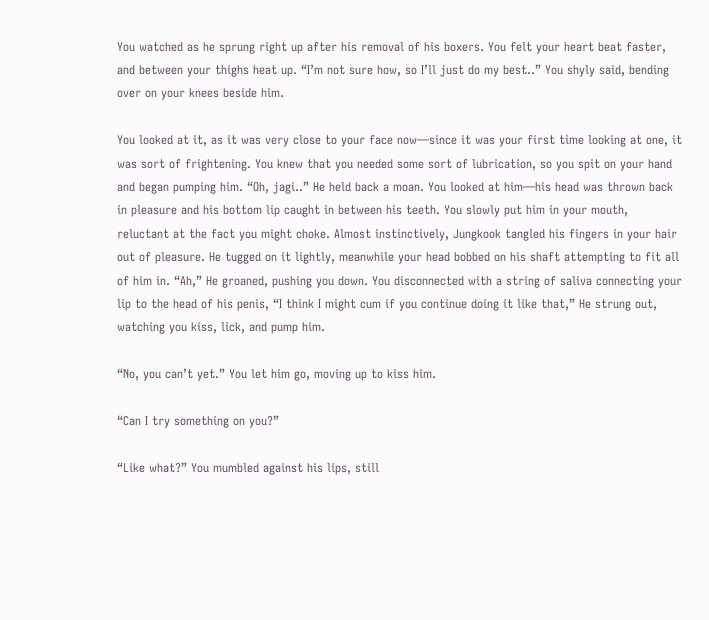You watched as he sprung right up after his removal of his boxers. You felt your heart beat faster, and between your thighs heat up. “I’m not sure how, so I’ll just do my best..” You shyly said, bending over on your knees beside him.

You looked at it, as it was very close to your face now—since it was your first time looking at one, it was sort of frightening. You knew that you needed some sort of lubrication, so you spit on your hand and began pumping him. “Oh, jagi..” He held back a moan. You looked at him—his head was thrown back in pleasure and his bottom lip caught in between his teeth. You slowly put him in your mouth, reluctant at the fact you might choke. Almost instinctively, Jungkook tangled his fingers in your hair out of pleasure. He tugged on it lightly, meanwhile your head bobbed on his shaft attempting to fit all of him in. “Ah,” He groaned, pushing you down. You disconnected with a string of saliva connecting your lip to the head of his penis, “I think I might cum if you continue doing it like that,” He strung out, watching you kiss, lick, and pump him.

“No, you can’t yet.” You let him go, moving up to kiss him.

“Can I try something on you?”

“Like what?” You mumbled against his lips, still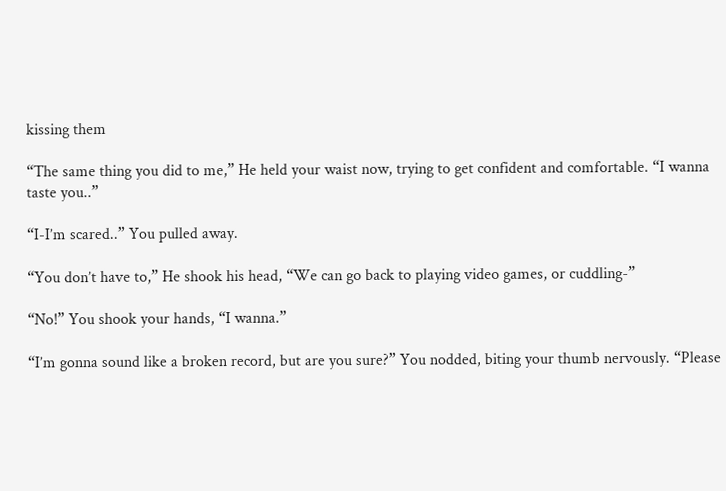kissing them

“The same thing you did to me,” He held your waist now, trying to get confident and comfortable. “I wanna taste you..”

“I-I’m scared..” You pulled away.

“You don’t have to,” He shook his head, “We can go back to playing video games, or cuddling-”

“No!” You shook your hands, “I wanna.”

“I’m gonna sound like a broken record, but are you sure?” You nodded, biting your thumb nervously. “Please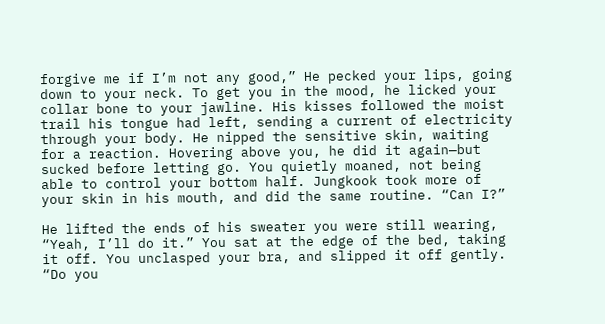forgive me if I’m not any good,” He pecked your lips, going down to your neck. To get you in the mood, he licked your collar bone to your jawline. His kisses followed the moist trail his tongue had left, sending a current of electricity through your body. He nipped the sensitive skin, waiting for a reaction. Hovering above you, he did it again—but sucked before letting go. You quietly moaned, not being able to control your bottom half. Jungkook took more of your skin in his mouth, and did the same routine. “Can I?”

He lifted the ends of his sweater you were still wearing, “Yeah, I’ll do it.” You sat at the edge of the bed, taking it off. You unclasped your bra, and slipped it off gently. “Do you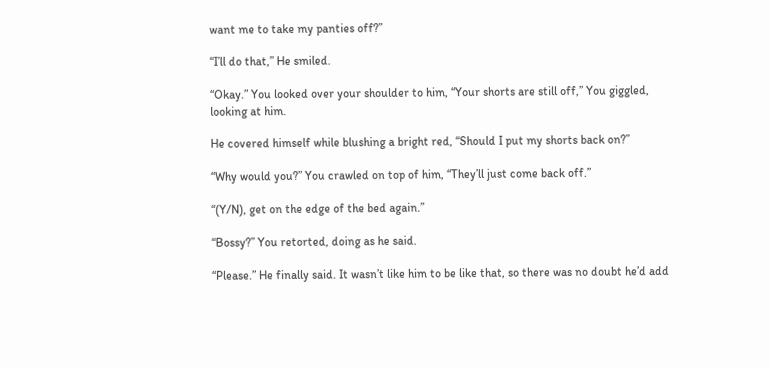want me to take my panties off?”

“I’ll do that,” He smiled.

“Okay.” You looked over your shoulder to him, “Your shorts are still off,” You giggled, looking at him.

He covered himself while blushing a bright red, “Should I put my shorts back on?”

“Why would you?” You crawled on top of him, “They’ll just come back off.”

“(Y/N), get on the edge of the bed again.”

“Bossy?” You retorted, doing as he said.

“Please.” He finally said. It wasn’t like him to be like that, so there was no doubt he’d add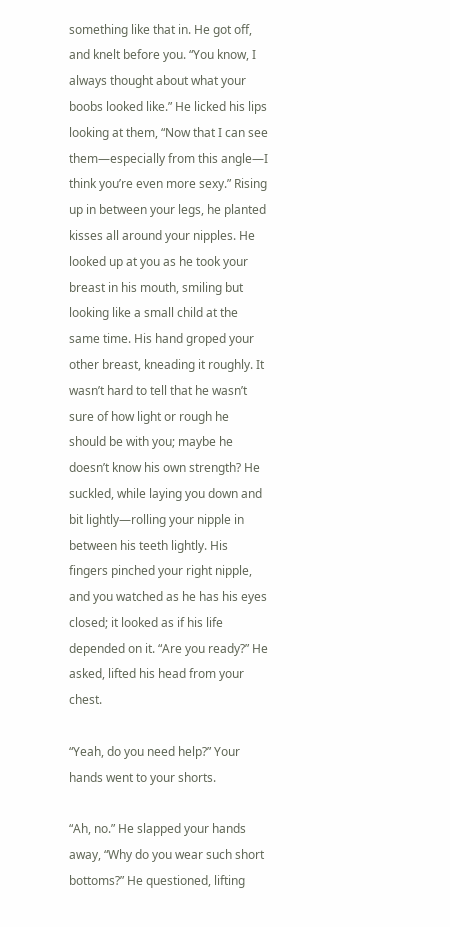something like that in. He got off, and knelt before you. “You know, I always thought about what your boobs looked like.” He licked his lips looking at them, “Now that I can see them—especially from this angle—I think you’re even more sexy.” Rising up in between your legs, he planted kisses all around your nipples. He looked up at you as he took your breast in his mouth, smiling but looking like a small child at the same time. His hand groped your other breast, kneading it roughly. It wasn’t hard to tell that he wasn’t sure of how light or rough he should be with you; maybe he doesn’t know his own strength? He suckled, while laying you down and bit lightly—rolling your nipple in between his teeth lightly. His fingers pinched your right nipple, and you watched as he has his eyes closed; it looked as if his life depended on it. “Are you ready?” He asked, lifted his head from your chest.

“Yeah, do you need help?” Your hands went to your shorts.

“Ah, no.” He slapped your hands away, “Why do you wear such short bottoms?” He questioned, lifting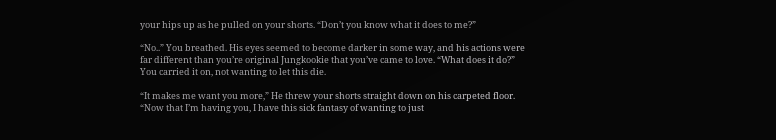your hips up as he pulled on your shorts. “Don’t you know what it does to me?”

“No..” You breathed. His eyes seemed to become darker in some way, and his actions were far different than you’re original Jungkookie that you’ve came to love. “What does it do?” You carried it on, not wanting to let this die.

“It makes me want you more,” He threw your shorts straight down on his carpeted floor. “Now that I’m having you, I have this sick fantasy of wanting to just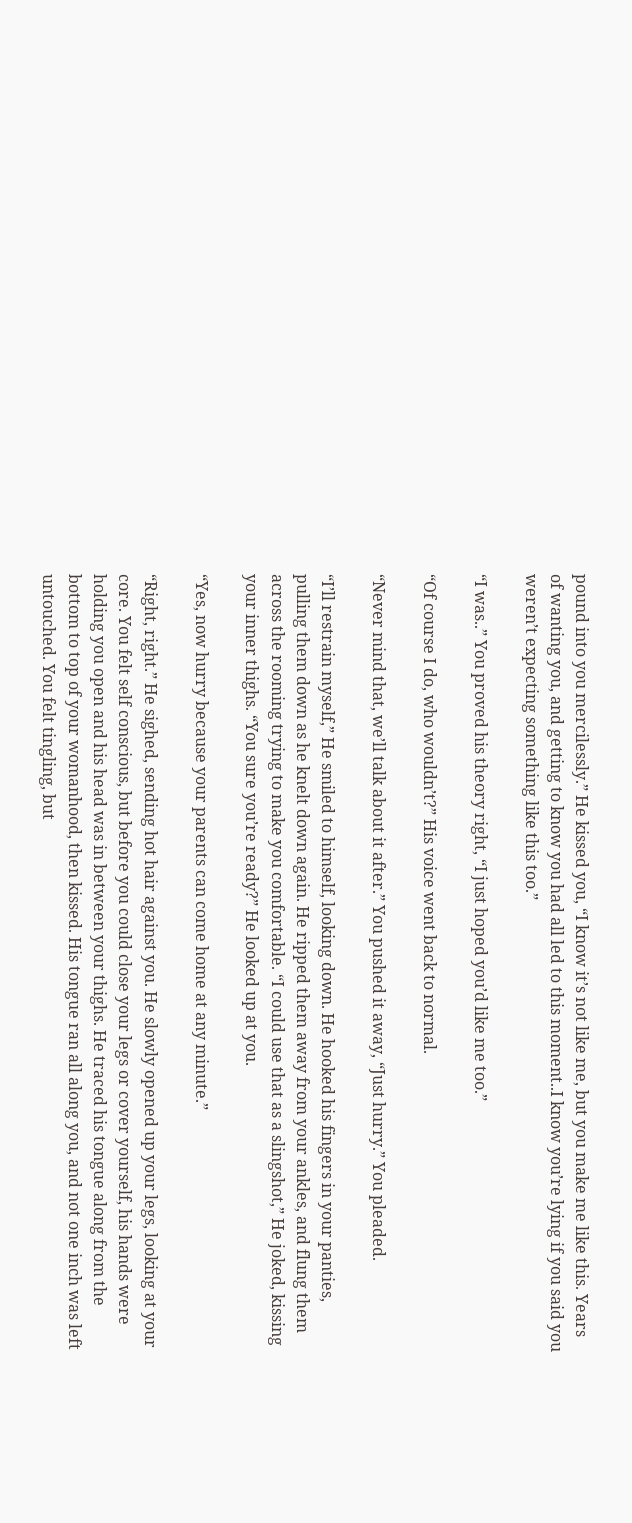pound into you mercilessly.” He kissed you, “I know it’s not like me, but you make me like this. Years of wanting you, and getting to know you had all led to this moment..I know you’re lying if you said you weren’t expecting something like this too.”

“I was..” You proved his theory right, “I just hoped you’d like me too.”

“Of course I do, who wouldn’t?” His voice went back to normal.

“Never mind that, we’ll talk about it after.” You pushed it away, “Just hurry.” You pleaded.

“I’ll restrain myself,” He smiled to himself, looking down. He hooked his fingers in your panties, pulling them down as he knelt down again. He ripped them away from your ankles, and flung them across the rooming trying to make you comfortable. “I could use that as a slingshot,” He joked, kissing your inner thighs. “You sure you’re ready?” He looked up at you.

“Yes, now hurry because your parents can come home at any minute.”

“Right, right.” He sighed, sending hot hair against you. He slowly opened up your legs, looking at your core. You felt self conscious, but before you could close your legs or cover yourself, his hands were holding you open and his head was in between your thighs. He traced his tongue along from the bottom to top of your womanhood, then kissed. His tongue ran all along you, and not one inch was left untouched. You felt tingling, but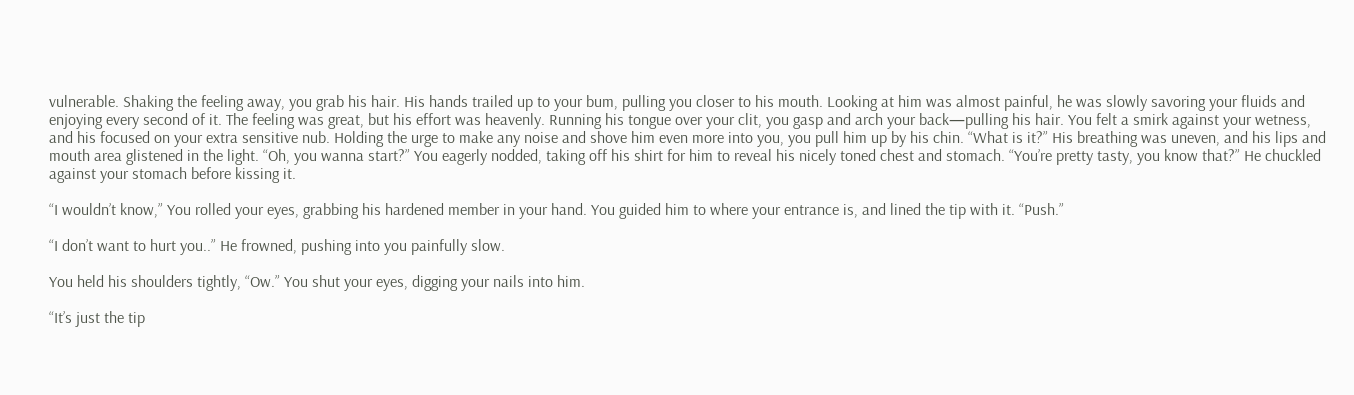vulnerable. Shaking the feeling away, you grab his hair. His hands trailed up to your bum, pulling you closer to his mouth. Looking at him was almost painful, he was slowly savoring your fluids and enjoying every second of it. The feeling was great, but his effort was heavenly. Running his tongue over your clit, you gasp and arch your back—pulling his hair. You felt a smirk against your wetness, and his focused on your extra sensitive nub. Holding the urge to make any noise and shove him even more into you, you pull him up by his chin. “What is it?” His breathing was uneven, and his lips and mouth area glistened in the light. “Oh, you wanna start?” You eagerly nodded, taking off his shirt for him to reveal his nicely toned chest and stomach. “You’re pretty tasty, you know that?” He chuckled against your stomach before kissing it.

“I wouldn’t know,” You rolled your eyes, grabbing his hardened member in your hand. You guided him to where your entrance is, and lined the tip with it. “Push.”

“I don’t want to hurt you..” He frowned, pushing into you painfully slow.

You held his shoulders tightly, “Ow.” You shut your eyes, digging your nails into him.

“It’s just the tip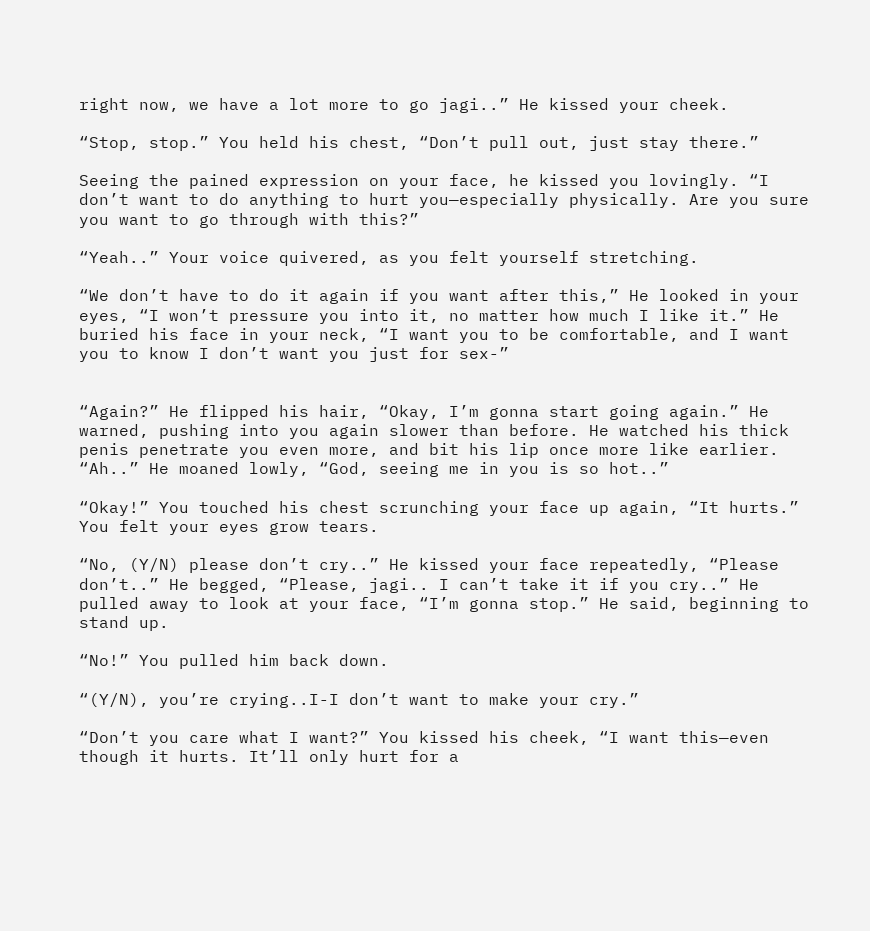right now, we have a lot more to go jagi..” He kissed your cheek.

“Stop, stop.” You held his chest, “Don’t pull out, just stay there.”

Seeing the pained expression on your face, he kissed you lovingly. “I don’t want to do anything to hurt you—especially physically. Are you sure you want to go through with this?”

“Yeah..” Your voice quivered, as you felt yourself stretching.

“We don’t have to do it again if you want after this,” He looked in your eyes, “I won’t pressure you into it, no matter how much I like it.” He buried his face in your neck, “I want you to be comfortable, and I want you to know I don’t want you just for sex-”


“Again?” He flipped his hair, “Okay, I’m gonna start going again.” He warned, pushing into you again slower than before. He watched his thick penis penetrate you even more, and bit his lip once more like earlier. “Ah..” He moaned lowly, “God, seeing me in you is so hot..”

“Okay!” You touched his chest scrunching your face up again, “It hurts.” You felt your eyes grow tears.

“No, (Y/N) please don’t cry..” He kissed your face repeatedly, “Please don’t..” He begged, “Please, jagi.. I can’t take it if you cry..” He pulled away to look at your face, “I’m gonna stop.” He said, beginning to stand up.

“No!” You pulled him back down.

“(Y/N), you’re crying..I-I don’t want to make your cry.”

“Don’t you care what I want?” You kissed his cheek, “I want this—even though it hurts. It’ll only hurt for a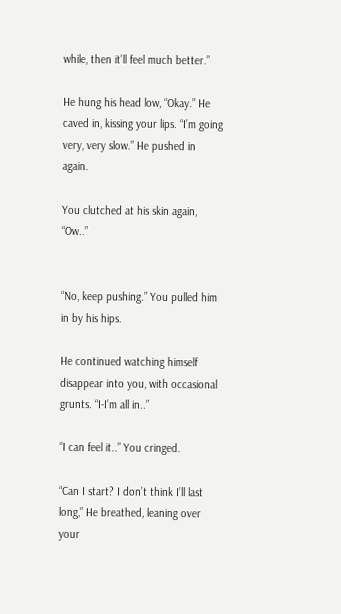while, then it’ll feel much better.”

He hung his head low, “Okay.” He caved in, kissing your lips. “I’m going very, very slow.” He pushed in again.

You clutched at his skin again, “Ow..”


“No, keep pushing.” You pulled him in by his hips.

He continued watching himself disappear into you, with occasional grunts. “I-I’m all in..”

“I can feel it..” You cringed.

“Can I start? I don’t think I’ll last long,” He breathed, leaning over your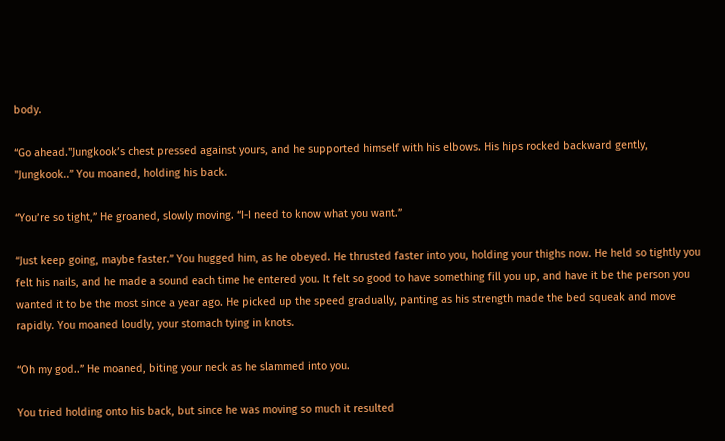body.

“Go ahead."Jungkook’s chest pressed against yours, and he supported himself with his elbows. His hips rocked backward gently, "Jungkook..” You moaned, holding his back.

“You’re so tight,” He groaned, slowly moving. “I-I need to know what you want.”

“Just keep going, maybe faster.” You hugged him, as he obeyed. He thrusted faster into you, holding your thighs now. He held so tightly you felt his nails, and he made a sound each time he entered you. It felt so good to have something fill you up, and have it be the person you wanted it to be the most since a year ago. He picked up the speed gradually, panting as his strength made the bed squeak and move rapidly. You moaned loudly, your stomach tying in knots.

“Oh my god..” He moaned, biting your neck as he slammed into you.

You tried holding onto his back, but since he was moving so much it resulted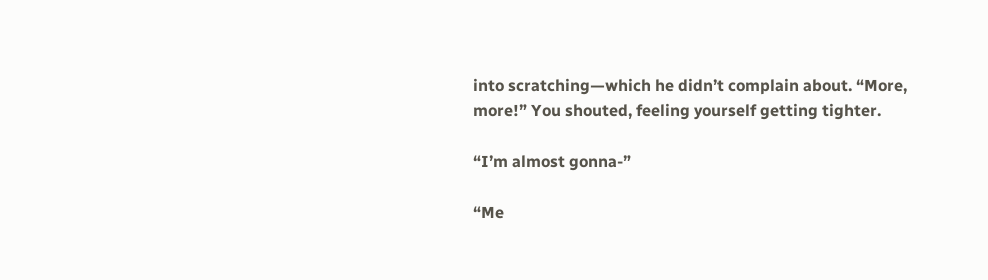into scratching—which he didn’t complain about. “More, more!” You shouted, feeling yourself getting tighter.

“I’m almost gonna-”

“Me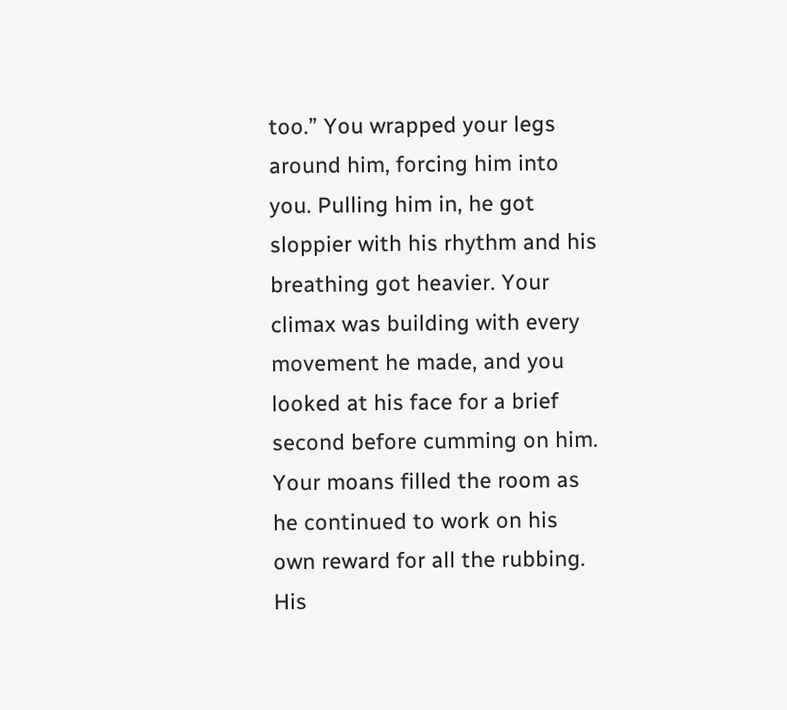too.” You wrapped your legs around him, forcing him into you. Pulling him in, he got sloppier with his rhythm and his breathing got heavier. Your climax was building with every movement he made, and you looked at his face for a brief second before cumming on him. Your moans filled the room as he continued to work on his own reward for all the rubbing. His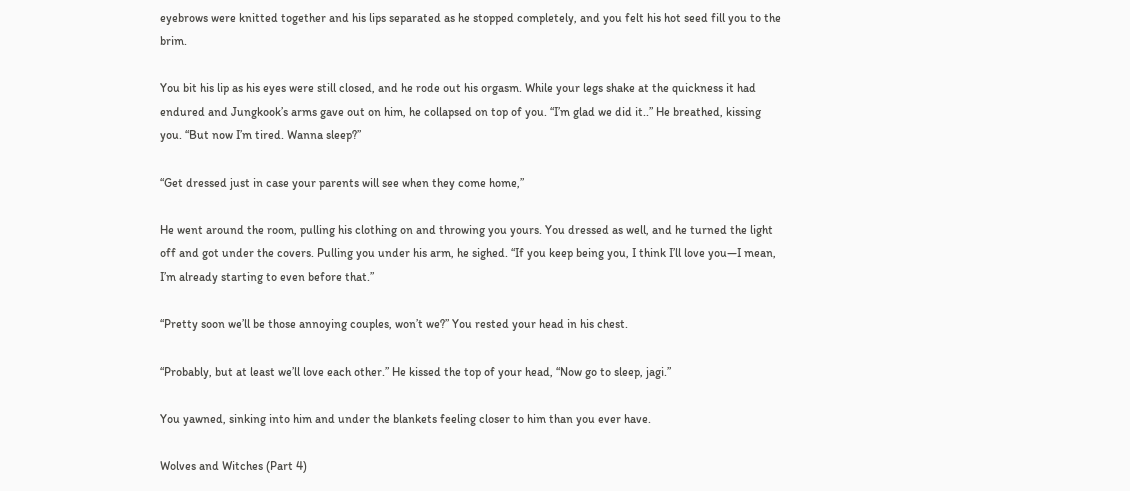eyebrows were knitted together and his lips separated as he stopped completely, and you felt his hot seed fill you to the brim.

You bit his lip as his eyes were still closed, and he rode out his orgasm. While your legs shake at the quickness it had endured and Jungkook’s arms gave out on him, he collapsed on top of you. “I’m glad we did it..” He breathed, kissing you. “But now I’m tired. Wanna sleep?”

“Get dressed just in case your parents will see when they come home,”

He went around the room, pulling his clothing on and throwing you yours. You dressed as well, and he turned the light off and got under the covers. Pulling you under his arm, he sighed. “If you keep being you, I think I’ll love you—I mean, I’m already starting to even before that.”

“Pretty soon we’ll be those annoying couples, won’t we?” You rested your head in his chest.

“Probably, but at least we’ll love each other.” He kissed the top of your head, “Now go to sleep, jagi.”

You yawned, sinking into him and under the blankets feeling closer to him than you ever have.

Wolves and Witches (Part 4)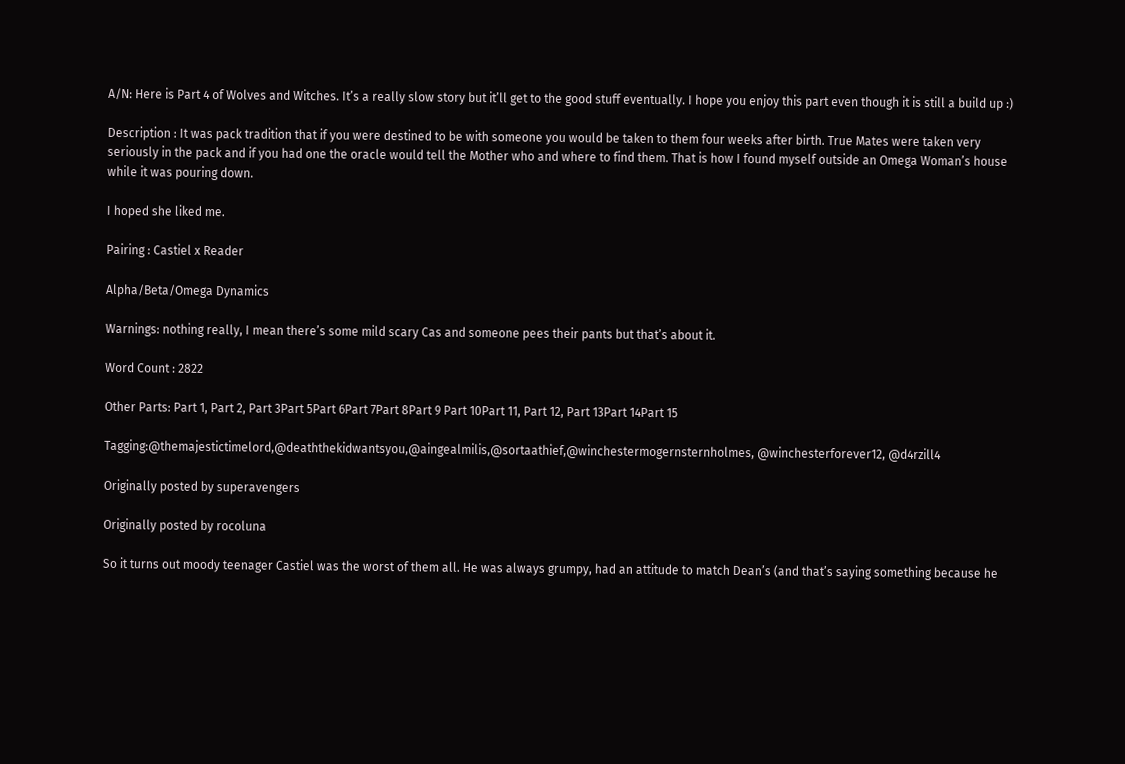A/N: Here is Part 4 of Wolves and Witches. It’s a really slow story but it’ll get to the good stuff eventually. I hope you enjoy this part even though it is still a build up :)

Description : It was pack tradition that if you were destined to be with someone you would be taken to them four weeks after birth. True Mates were taken very seriously in the pack and if you had one the oracle would tell the Mother who and where to find them. That is how I found myself outside an Omega Woman’s house while it was pouring down.

I hoped she liked me.

Pairing : Castiel x Reader

Alpha/Beta/Omega Dynamics

Warnings: nothing really, I mean there’s some mild scary Cas and someone pees their pants but that’s about it.

Word Count : 2822

Other Parts: Part 1, Part 2, Part 3Part 5Part 6Part 7Part 8Part 9 Part 10Part 11, Part 12, Part 13Part 14Part 15

Tagging:@themajestictimelord,@deaththekidwantsyou,@aingealmilis,@sortaathief,@winchestermogernsternholmes, @winchesterforever12, @d4rzill4

Originally posted by superavengers

Originally posted by rocoluna

So it turns out moody teenager Castiel was the worst of them all. He was always grumpy, had an attitude to match Dean’s (and that’s saying something because he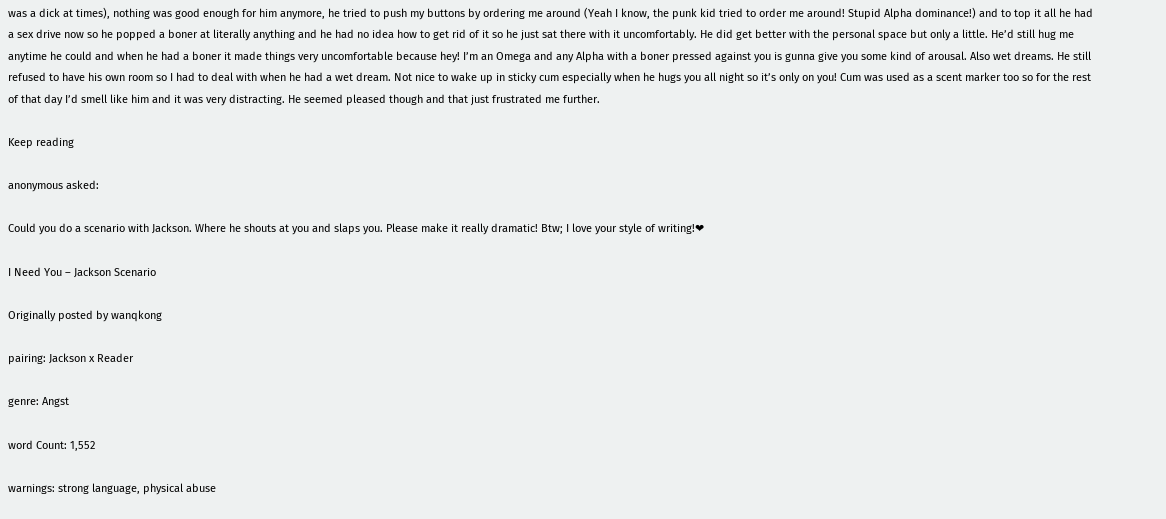was a dick at times), nothing was good enough for him anymore, he tried to push my buttons by ordering me around (Yeah I know, the punk kid tried to order me around! Stupid Alpha dominance!) and to top it all he had a sex drive now so he popped a boner at literally anything and he had no idea how to get rid of it so he just sat there with it uncomfortably. He did get better with the personal space but only a little. He’d still hug me anytime he could and when he had a boner it made things very uncomfortable because hey! I’m an Omega and any Alpha with a boner pressed against you is gunna give you some kind of arousal. Also wet dreams. He still refused to have his own room so I had to deal with when he had a wet dream. Not nice to wake up in sticky cum especially when he hugs you all night so it’s only on you! Cum was used as a scent marker too so for the rest of that day I’d smell like him and it was very distracting. He seemed pleased though and that just frustrated me further.

Keep reading

anonymous asked:

Could you do a scenario with Jackson. Where he shouts at you and slaps you. Please make it really dramatic! Btw; I love your style of writing!❤

I Need You – Jackson Scenario

Originally posted by wanqkong

pairing: Jackson x Reader

genre: Angst

word Count: 1,552

warnings: strong language, physical abuse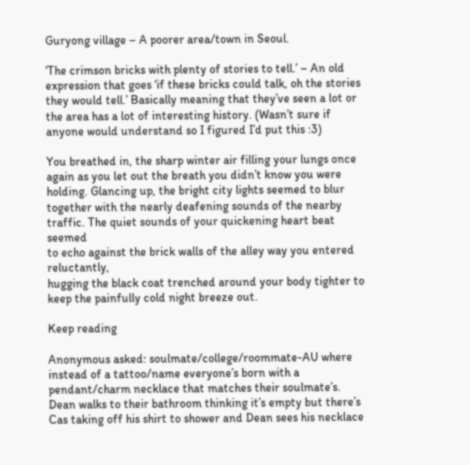Guryong village – A poorer area/town in Seoul.

‘The crimson bricks with plenty of stories to tell.’ – An old
expression that goes ‘if these bricks could talk, oh the stories they would tell.’ Basically meaning that they’ve seen a lot or the area has a lot of interesting history. (Wasn’t sure if anyone would understand so I figured I’d put this :3)

You breathed in, the sharp winter air filling your lungs once again as you let out the breath you didn’t know you were holding. Glancing up, the bright city lights seemed to blur together with the nearly deafening sounds of the nearby traffic. The quiet sounds of your quickening heart beat seemed
to echo against the brick walls of the alley way you entered reluctantly,
hugging the black coat trenched around your body tighter to keep the painfully cold night breeze out.

Keep reading

Anonymous asked: soulmate/college/roommate-AU where instead of a tattoo/name everyone’s born with a pendant/charm necklace that matches their soulmate’s. Dean walks to their bathroom thinking it’s empty but there’s Cas taking off his shirt to shower and Dean sees his necklace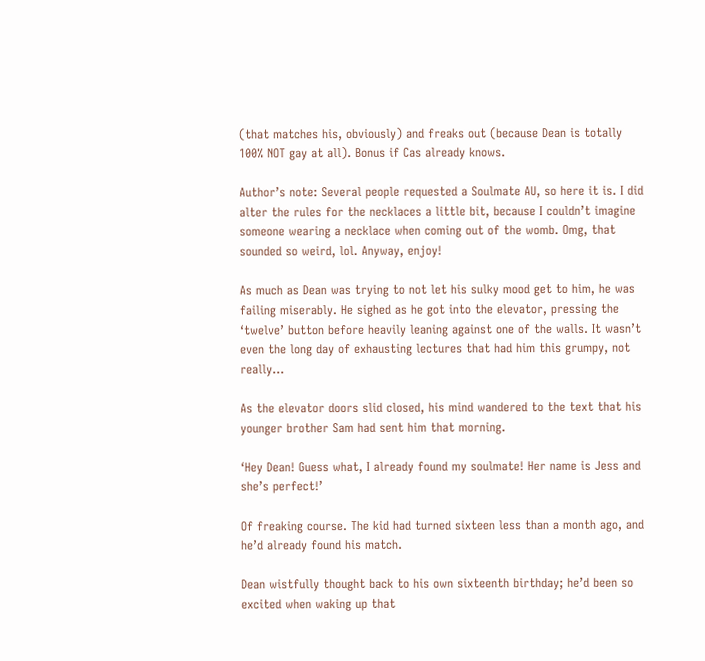(that matches his, obviously) and freaks out (because Dean is totally 100% NOT gay at all). Bonus if Cas already knows.

Author’s note: Several people requested a Soulmate AU, so here it is. I did alter the rules for the necklaces a little bit, because I couldn’t imagine someone wearing a necklace when coming out of the womb. Omg, that sounded so weird, lol. Anyway, enjoy!

As much as Dean was trying to not let his sulky mood get to him, he was failing miserably. He sighed as he got into the elevator, pressing the ‘twelve’ button before heavily leaning against one of the walls. It wasn’t even the long day of exhausting lectures that had him this grumpy, not really…

As the elevator doors slid closed, his mind wandered to the text that his younger brother Sam had sent him that morning.

‘Hey Dean! Guess what, I already found my soulmate! Her name is Jess and she’s perfect!’

Of freaking course. The kid had turned sixteen less than a month ago, and he’d already found his match.

Dean wistfully thought back to his own sixteenth birthday; he’d been so excited when waking up that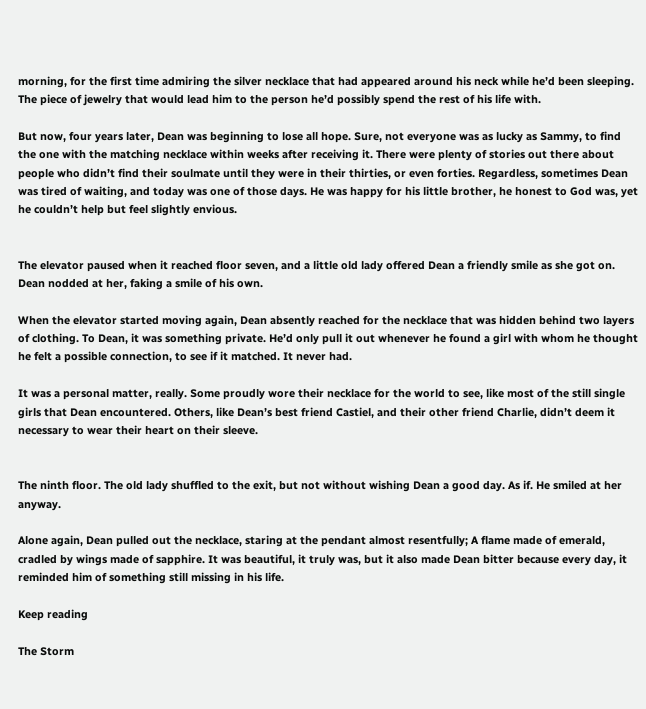morning, for the first time admiring the silver necklace that had appeared around his neck while he’d been sleeping. The piece of jewelry that would lead him to the person he’d possibly spend the rest of his life with.

But now, four years later, Dean was beginning to lose all hope. Sure, not everyone was as lucky as Sammy, to find the one with the matching necklace within weeks after receiving it. There were plenty of stories out there about people who didn’t find their soulmate until they were in their thirties, or even forties. Regardless, sometimes Dean was tired of waiting, and today was one of those days. He was happy for his little brother, he honest to God was, yet he couldn’t help but feel slightly envious.


The elevator paused when it reached floor seven, and a little old lady offered Dean a friendly smile as she got on. Dean nodded at her, faking a smile of his own.

When the elevator started moving again, Dean absently reached for the necklace that was hidden behind two layers of clothing. To Dean, it was something private. He’d only pull it out whenever he found a girl with whom he thought he felt a possible connection, to see if it matched. It never had.

It was a personal matter, really. Some proudly wore their necklace for the world to see, like most of the still single girls that Dean encountered. Others, like Dean’s best friend Castiel, and their other friend Charlie, didn’t deem it necessary to wear their heart on their sleeve.


The ninth floor. The old lady shuffled to the exit, but not without wishing Dean a good day. As if. He smiled at her anyway.

Alone again, Dean pulled out the necklace, staring at the pendant almost resentfully; A flame made of emerald, cradled by wings made of sapphire. It was beautiful, it truly was, but it also made Dean bitter because every day, it reminded him of something still missing in his life.

Keep reading

The Storm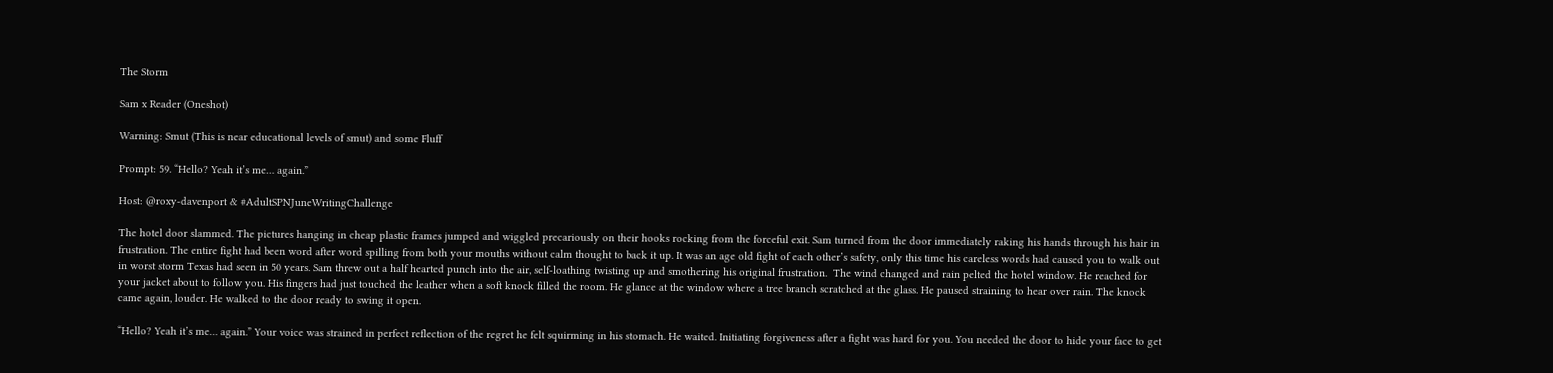The Storm

Sam x Reader (Oneshot)

Warning: Smut (This is near educational levels of smut) and some Fluff

Prompt: 59. “Hello? Yeah it’s me… again.”

Host: @roxy-davenport & #AdultSPNJuneWritingChallenge

The hotel door slammed. The pictures hanging in cheap plastic frames jumped and wiggled precariously on their hooks rocking from the forceful exit. Sam turned from the door immediately raking his hands through his hair in frustration. The entire fight had been word after word spilling from both your mouths without calm thought to back it up. It was an age old fight of each other’s safety, only this time his careless words had caused you to walk out in worst storm Texas had seen in 50 years. Sam threw out a half hearted punch into the air, self-loathing twisting up and smothering his original frustration.  The wind changed and rain pelted the hotel window. He reached for your jacket about to follow you. His fingers had just touched the leather when a soft knock filled the room. He glance at the window where a tree branch scratched at the glass. He paused straining to hear over rain. The knock came again, louder. He walked to the door ready to swing it open.

“Hello? Yeah it’s me… again.” Your voice was strained in perfect reflection of the regret he felt squirming in his stomach. He waited. Initiating forgiveness after a fight was hard for you. You needed the door to hide your face to get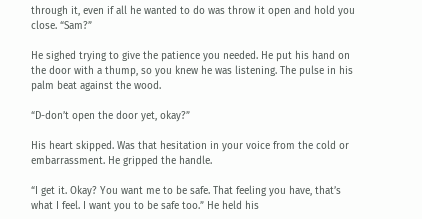through it, even if all he wanted to do was throw it open and hold you close. “Sam?”

He sighed trying to give the patience you needed. He put his hand on the door with a thump, so you knew he was listening. The pulse in his palm beat against the wood.

“D-don’t open the door yet, okay?”

His heart skipped. Was that hesitation in your voice from the cold or embarrassment. He gripped the handle.

“I get it. Okay? You want me to be safe. That feeling you have, that’s what I feel. I want you to be safe too.” He held his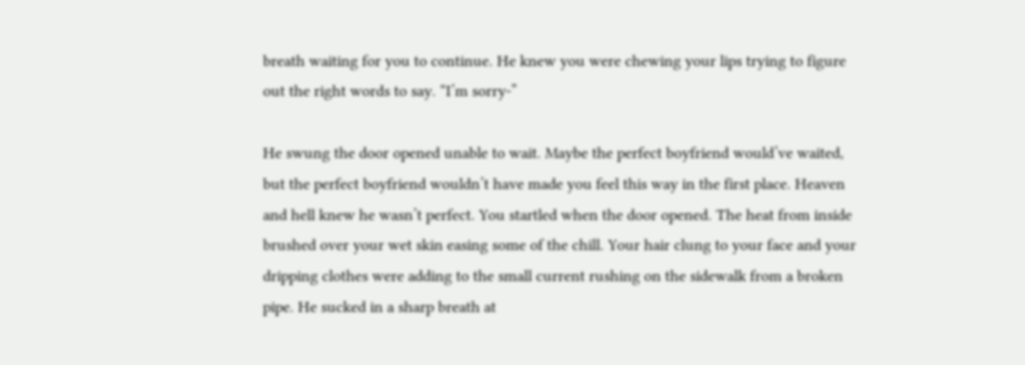breath waiting for you to continue. He knew you were chewing your lips trying to figure out the right words to say. “I’m sorry-”

He swung the door opened unable to wait. Maybe the perfect boyfriend would’ve waited, but the perfect boyfriend wouldn’t have made you feel this way in the first place. Heaven and hell knew he wasn’t perfect. You startled when the door opened. The heat from inside brushed over your wet skin easing some of the chill. Your hair clung to your face and your dripping clothes were adding to the small current rushing on the sidewalk from a broken pipe. He sucked in a sharp breath at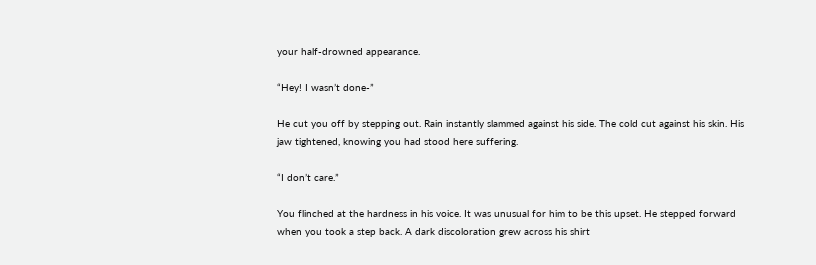your half-drowned appearance.

“Hey! I wasn’t done-”

He cut you off by stepping out. Rain instantly slammed against his side. The cold cut against his skin. His jaw tightened, knowing you had stood here suffering.

“I don’t care.”

You flinched at the hardness in his voice. It was unusual for him to be this upset. He stepped forward when you took a step back. A dark discoloration grew across his shirt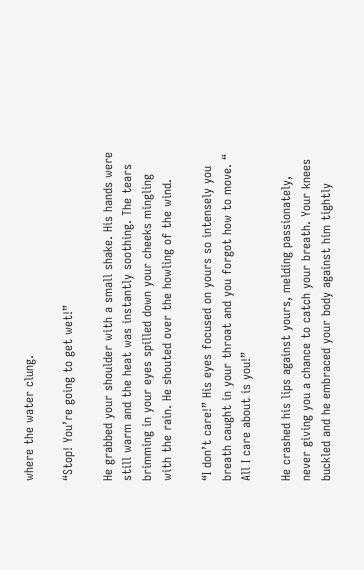where the water clung.

“Stop! You’re going to get wet!”

He grabbed your shoulder with a small shake. His hands were still warm and the heat was instantly soothing. The tears brimming in your eyes spilled down your cheeks mingling with the rain. He shouted over the howling of the wind.

“I don’t care!” His eyes focused on yours so intensely you breath caught in your throat and you forgot how to move. “ All I care about is you!”

He crashed his lips against yours, melding passionately, never giving you a chance to catch your breath. Your knees buckled and he embraced your body against him tightly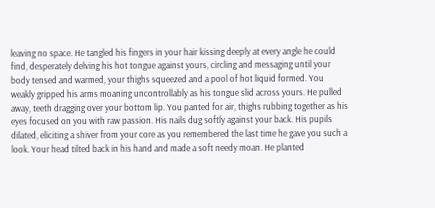leaving no space. He tangled his fingers in your hair kissing deeply at every angle he could find, desperately delving his hot tongue against yours, circling and messaging until your body tensed and warmed, your thighs squeezed and a pool of hot liquid formed. You weakly gripped his arms moaning uncontrollably as his tongue slid across yours. He pulled away, teeth dragging over your bottom lip. You panted for air, thighs rubbing together as his eyes focused on you with raw passion. His nails dug softly against your back. His pupils dilated, eliciting a shiver from your core as you remembered the last time he gave you such a look. Your head tilted back in his hand and made a soft needy moan. He planted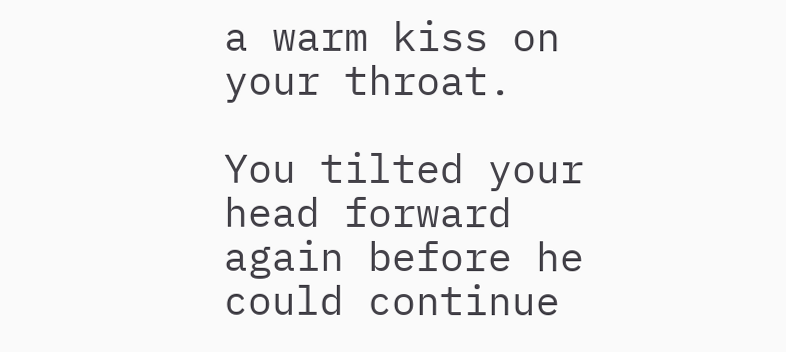a warm kiss on your throat.

You tilted your head forward again before he could continue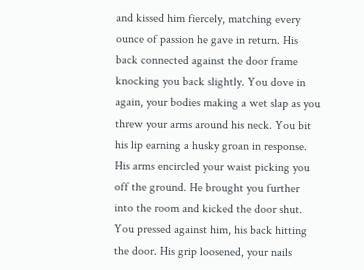and kissed him fiercely, matching every ounce of passion he gave in return. His back connected against the door frame knocking you back slightly. You dove in again, your bodies making a wet slap as you threw your arms around his neck. You bit his lip earning a husky groan in response. His arms encircled your waist picking you off the ground. He brought you further into the room and kicked the door shut. You pressed against him, his back hitting the door. His grip loosened, your nails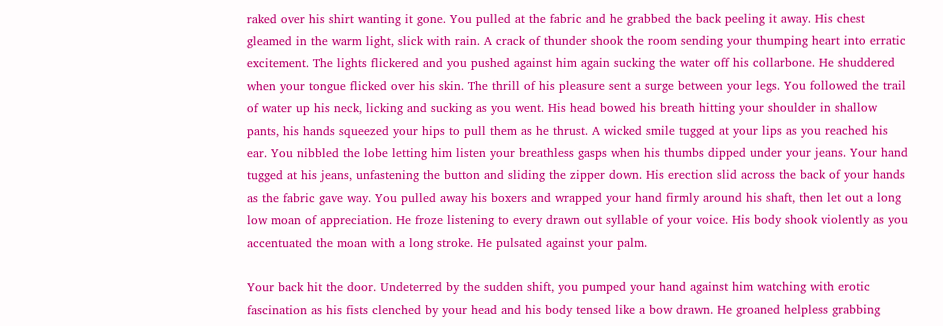raked over his shirt wanting it gone. You pulled at the fabric and he grabbed the back peeling it away. His chest gleamed in the warm light, slick with rain. A crack of thunder shook the room sending your thumping heart into erratic excitement. The lights flickered and you pushed against him again sucking the water off his collarbone. He shuddered when your tongue flicked over his skin. The thrill of his pleasure sent a surge between your legs. You followed the trail of water up his neck, licking and sucking as you went. His head bowed his breath hitting your shoulder in shallow pants, his hands squeezed your hips to pull them as he thrust. A wicked smile tugged at your lips as you reached his ear. You nibbled the lobe letting him listen your breathless gasps when his thumbs dipped under your jeans. Your hand tugged at his jeans, unfastening the button and sliding the zipper down. His erection slid across the back of your hands as the fabric gave way. You pulled away his boxers and wrapped your hand firmly around his shaft, then let out a long low moan of appreciation. He froze listening to every drawn out syllable of your voice. His body shook violently as you accentuated the moan with a long stroke. He pulsated against your palm.

Your back hit the door. Undeterred by the sudden shift, you pumped your hand against him watching with erotic fascination as his fists clenched by your head and his body tensed like a bow drawn. He groaned helpless grabbing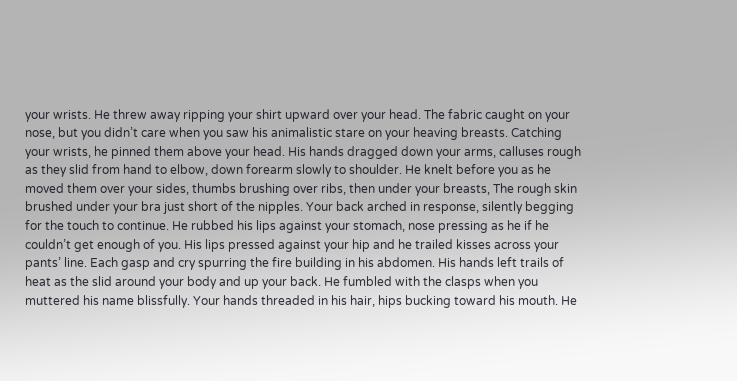your wrists. He threw away ripping your shirt upward over your head. The fabric caught on your nose, but you didn’t care when you saw his animalistic stare on your heaving breasts. Catching your wrists, he pinned them above your head. His hands dragged down your arms, calluses rough as they slid from hand to elbow, down forearm slowly to shoulder. He knelt before you as he moved them over your sides, thumbs brushing over ribs, then under your breasts, The rough skin brushed under your bra just short of the nipples. Your back arched in response, silently begging for the touch to continue. He rubbed his lips against your stomach, nose pressing as he if he couldn’t get enough of you. His lips pressed against your hip and he trailed kisses across your pants’ line. Each gasp and cry spurring the fire building in his abdomen. His hands left trails of heat as the slid around your body and up your back. He fumbled with the clasps when you muttered his name blissfully. Your hands threaded in his hair, hips bucking toward his mouth. He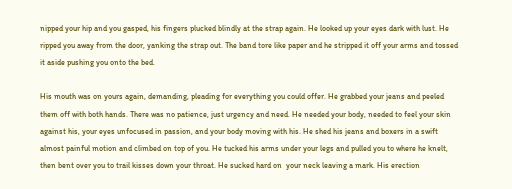nipped your hip and you gasped, his fingers plucked blindly at the strap again. He looked up your eyes dark with lust. He ripped you away from the door, yanking the strap out. The band tore like paper and he stripped it off your arms and tossed it aside pushing you onto the bed.

His mouth was on yours again, demanding, pleading for everything you could offer. He grabbed your jeans and peeled them off with both hands. There was no patience, just urgency and need. He needed your body, needed to feel your skin against his, your eyes unfocused in passion, and your body moving with his. He shed his jeans and boxers in a swift almost painful motion and climbed on top of you. He tucked his arms under your legs and pulled you to where he knelt, then bent over you to trail kisses down your throat. He sucked hard on  your neck leaving a mark. His erection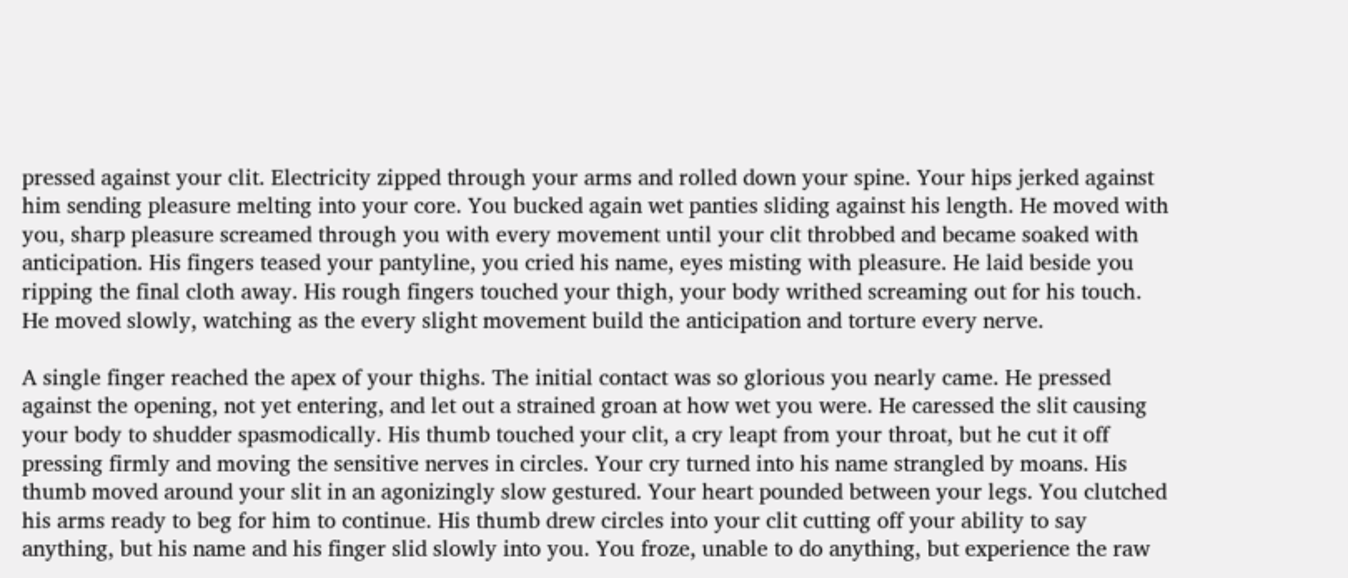pressed against your clit. Electricity zipped through your arms and rolled down your spine. Your hips jerked against him sending pleasure melting into your core. You bucked again wet panties sliding against his length. He moved with you, sharp pleasure screamed through you with every movement until your clit throbbed and became soaked with anticipation. His fingers teased your pantyline, you cried his name, eyes misting with pleasure. He laid beside you ripping the final cloth away. His rough fingers touched your thigh, your body writhed screaming out for his touch. He moved slowly, watching as the every slight movement build the anticipation and torture every nerve.

A single finger reached the apex of your thighs. The initial contact was so glorious you nearly came. He pressed against the opening, not yet entering, and let out a strained groan at how wet you were. He caressed the slit causing your body to shudder spasmodically. His thumb touched your clit, a cry leapt from your throat, but he cut it off pressing firmly and moving the sensitive nerves in circles. Your cry turned into his name strangled by moans. His thumb moved around your slit in an agonizingly slow gestured. Your heart pounded between your legs. You clutched his arms ready to beg for him to continue. His thumb drew circles into your clit cutting off your ability to say anything, but his name and his finger slid slowly into you. You froze, unable to do anything, but experience the raw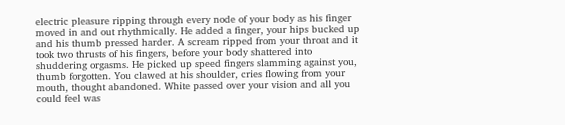electric pleasure ripping through every node of your body as his finger moved in and out rhythmically. He added a finger, your hips bucked up and his thumb pressed harder. A scream ripped from your throat and it took two thrusts of his fingers, before your body shattered into shuddering orgasms. He picked up speed fingers slamming against you, thumb forgotten. You clawed at his shoulder, cries flowing from your mouth, thought abandoned. White passed over your vision and all you could feel was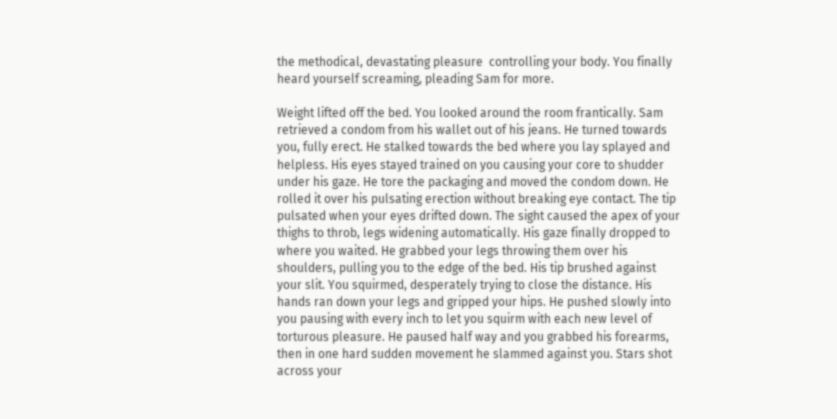the methodical, devastating pleasure  controlling your body. You finally heard yourself screaming, pleading Sam for more.

Weight lifted off the bed. You looked around the room frantically. Sam retrieved a condom from his wallet out of his jeans. He turned towards you, fully erect. He stalked towards the bed where you lay splayed and helpless. His eyes stayed trained on you causing your core to shudder under his gaze. He tore the packaging and moved the condom down. He rolled it over his pulsating erection without breaking eye contact. The tip pulsated when your eyes drifted down. The sight caused the apex of your thighs to throb, legs widening automatically. His gaze finally dropped to where you waited. He grabbed your legs throwing them over his shoulders, pulling you to the edge of the bed. His tip brushed against your slit. You squirmed, desperately trying to close the distance. His hands ran down your legs and gripped your hips. He pushed slowly into you pausing with every inch to let you squirm with each new level of torturous pleasure. He paused half way and you grabbed his forearms, then in one hard sudden movement he slammed against you. Stars shot across your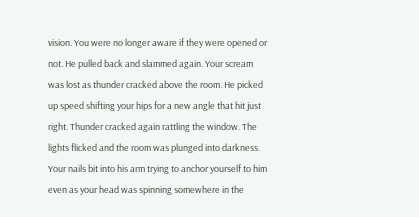vision. You were no longer aware if they were opened or not. He pulled back and slammed again. Your scream was lost as thunder cracked above the room. He picked up speed shifting your hips for a new angle that hit just right. Thunder cracked again rattling the window. The lights flicked and the room was plunged into darkness. Your nails bit into his arm trying to anchor yourself to him even as your head was spinning somewhere in the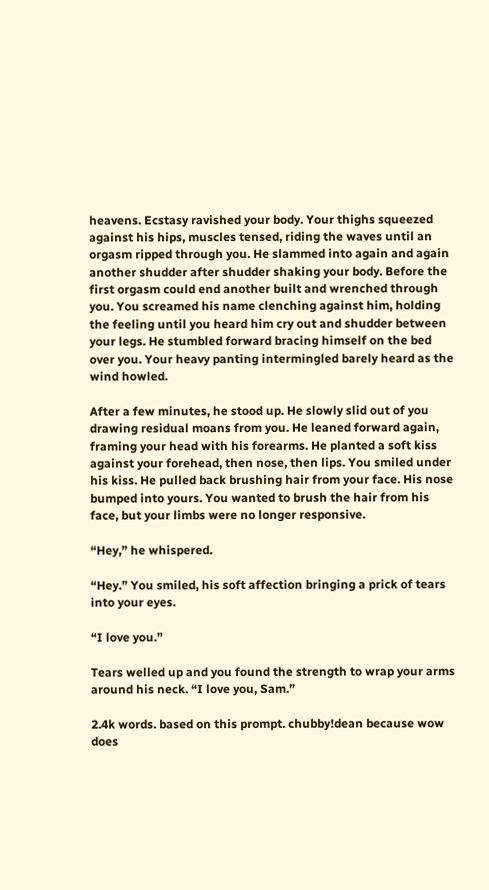heavens. Ecstasy ravished your body. Your thighs squeezed against his hips, muscles tensed, riding the waves until an orgasm ripped through you. He slammed into again and again another shudder after shudder shaking your body. Before the first orgasm could end another built and wrenched through you. You screamed his name clenching against him, holding the feeling until you heard him cry out and shudder between your legs. He stumbled forward bracing himself on the bed over you. Your heavy panting intermingled barely heard as the wind howled.

After a few minutes, he stood up. He slowly slid out of you drawing residual moans from you. He leaned forward again, framing your head with his forearms. He planted a soft kiss against your forehead, then nose, then lips. You smiled under his kiss. He pulled back brushing hair from your face. His nose bumped into yours. You wanted to brush the hair from his face, but your limbs were no longer responsive.

“Hey,” he whispered.

“Hey.” You smiled, his soft affection bringing a prick of tears into your eyes.

“I love you.”

Tears welled up and you found the strength to wrap your arms around his neck. “I love you, Sam.”

2.4k words. based on this prompt. chubby!dean because wow does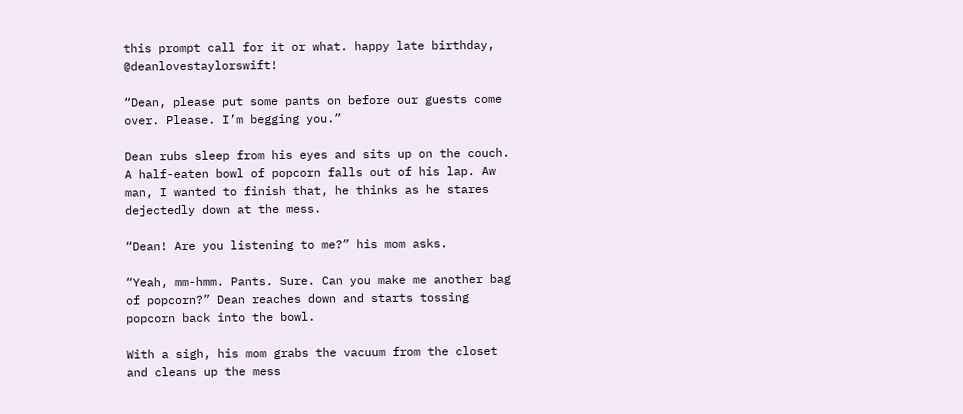this prompt call for it or what. happy late birthday, @deanlovestaylorswift!

“Dean, please put some pants on before our guests come over. Please. I’m begging you.”

Dean rubs sleep from his eyes and sits up on the couch. A half-eaten bowl of popcorn falls out of his lap. Aw man, I wanted to finish that, he thinks as he stares dejectedly down at the mess.

“Dean! Are you listening to me?” his mom asks.

“Yeah, mm-hmm. Pants. Sure. Can you make me another bag of popcorn?” Dean reaches down and starts tossing popcorn back into the bowl.

With a sigh, his mom grabs the vacuum from the closet and cleans up the mess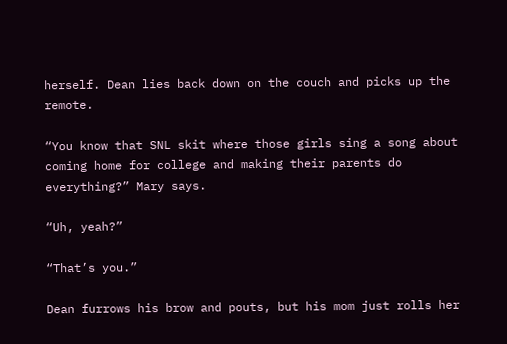herself. Dean lies back down on the couch and picks up the remote.

“You know that SNL skit where those girls sing a song about coming home for college and making their parents do everything?” Mary says.

“Uh, yeah?”

“That’s you.”

Dean furrows his brow and pouts, but his mom just rolls her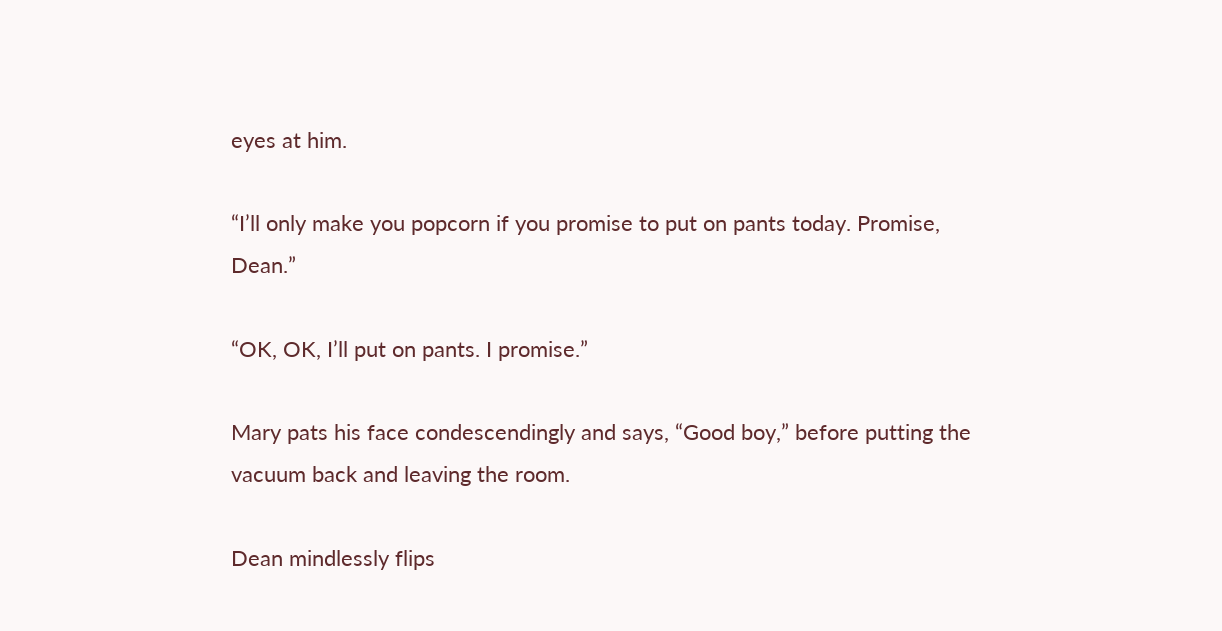eyes at him.

“I’ll only make you popcorn if you promise to put on pants today. Promise, Dean.”

“OK, OK, I’ll put on pants. I promise.”

Mary pats his face condescendingly and says, “Good boy,” before putting the vacuum back and leaving the room.

Dean mindlessly flips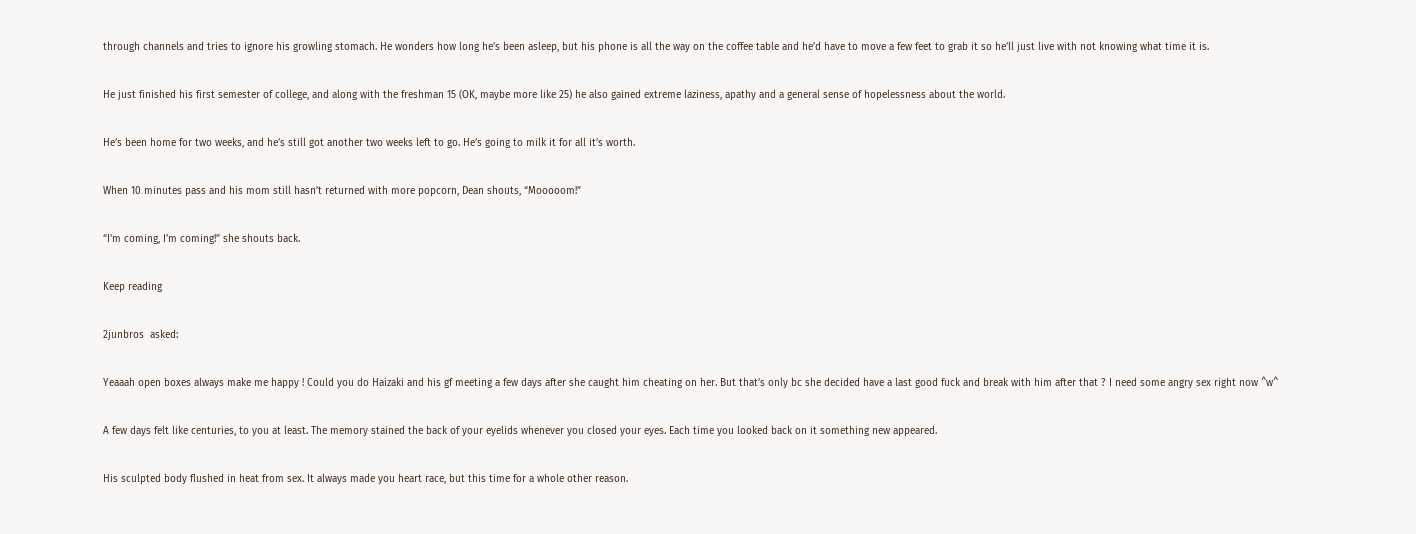through channels and tries to ignore his growling stomach. He wonders how long he’s been asleep, but his phone is all the way on the coffee table and he’d have to move a few feet to grab it so he’ll just live with not knowing what time it is.

He just finished his first semester of college, and along with the freshman 15 (OK, maybe more like 25) he also gained extreme laziness, apathy and a general sense of hopelessness about the world.

He’s been home for two weeks, and he’s still got another two weeks left to go. He’s going to milk it for all it’s worth.

When 10 minutes pass and his mom still hasn’t returned with more popcorn, Dean shouts, “Mooooom!”

“I’m coming, I’m coming!” she shouts back.

Keep reading

2junbros  asked:

Yeaaah open boxes always make me happy ! Could you do Haizaki and his gf meeting a few days after she caught him cheating on her. But that’s only bc she decided have a last good fuck and break with him after that ? I need some angry sex right now ^w^

A few days felt like centuries, to you at least. The memory stained the back of your eyelids whenever you closed your eyes. Each time you looked back on it something new appeared.

His sculpted body flushed in heat from sex. It always made you heart race, but this time for a whole other reason.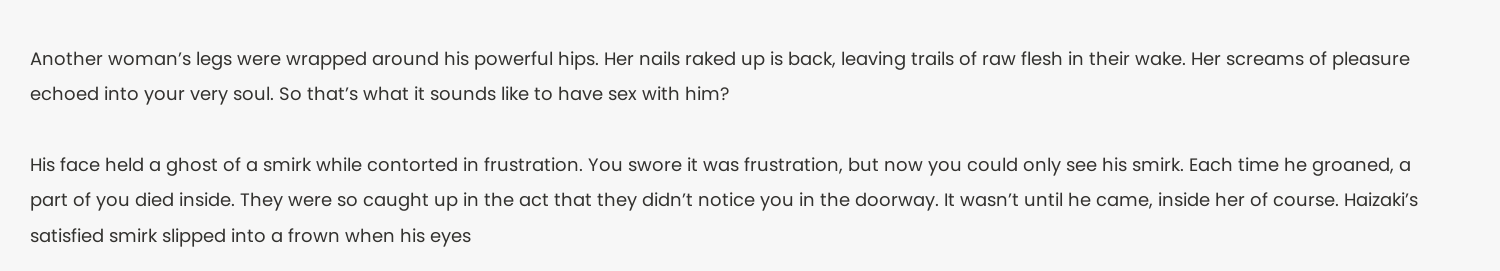Another woman’s legs were wrapped around his powerful hips. Her nails raked up is back, leaving trails of raw flesh in their wake. Her screams of pleasure echoed into your very soul. So that’s what it sounds like to have sex with him?

His face held a ghost of a smirk while contorted in frustration. You swore it was frustration, but now you could only see his smirk. Each time he groaned, a part of you died inside. They were so caught up in the act that they didn’t notice you in the doorway. It wasn’t until he came, inside her of course. Haizaki’s satisfied smirk slipped into a frown when his eyes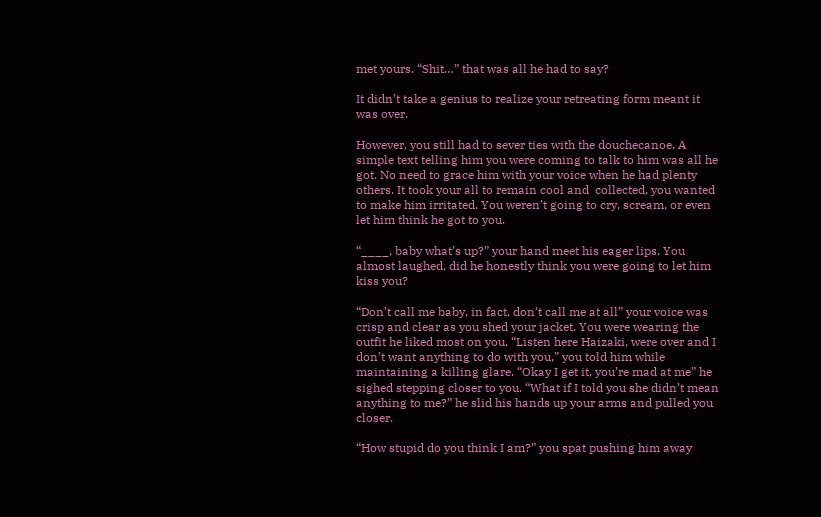met yours. “Shit…” that was all he had to say?

It didn’t take a genius to realize your retreating form meant it was over.

However, you still had to sever ties with the douchecanoe. A simple text telling him you were coming to talk to him was all he got. No need to grace him with your voice when he had plenty others. It took your all to remain cool and  collected, you wanted to make him irritated. You weren’t going to cry, scream, or even let him think he got to you.

“____, baby what’s up?” your hand meet his eager lips. You almost laughed, did he honestly think you were going to let him kiss you?

“Don’t call me baby, in fact, don’t call me at all” your voice was crisp and clear as you shed your jacket. You were wearing the outfit he liked most on you. “Listen here Haizaki, were over and I don’t want anything to do with you,” you told him while maintaining a killing glare. “Okay I get it, you’re mad at me” he sighed stepping closer to you. “What if I told you she didn’t mean anything to me?” he slid his hands up your arms and pulled you closer.

“How stupid do you think I am?” you spat pushing him away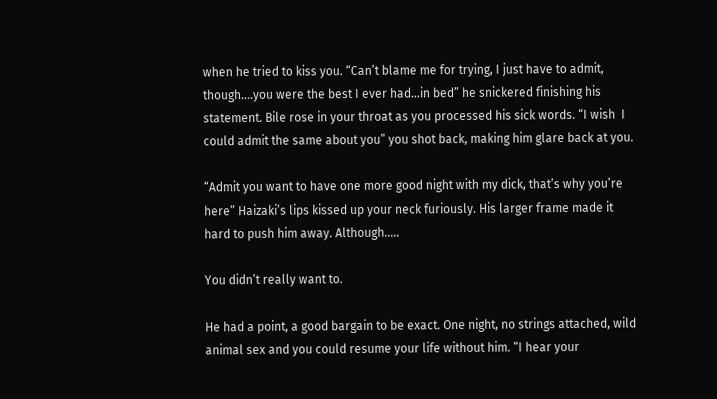when he tried to kiss you. “Can’t blame me for trying, I just have to admit, though….you were the best I ever had…in bed” he snickered finishing his statement. Bile rose in your throat as you processed his sick words. “I wish  I could admit the same about you” you shot back, making him glare back at you.

“Admit you want to have one more good night with my dick, that’s why you’re here” Haizaki’s lips kissed up your neck furiously. His larger frame made it hard to push him away. Although…..

You didn’t really want to.

He had a point, a good bargain to be exact. One night, no strings attached, wild animal sex and you could resume your life without him. “I hear your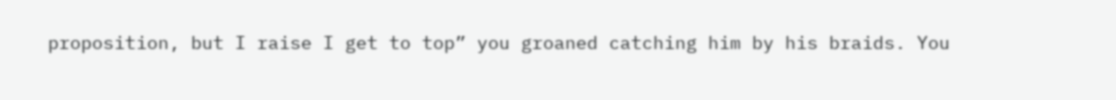proposition, but I raise I get to top” you groaned catching him by his braids. You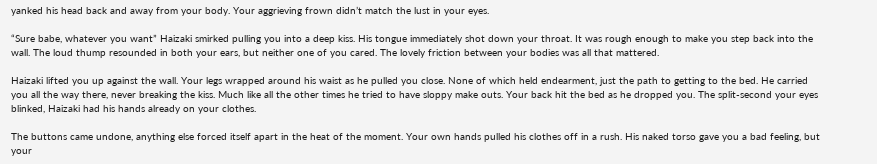yanked his head back and away from your body. Your aggrieving frown didn’t match the lust in your eyes.

“Sure babe, whatever you want” Haizaki smirked pulling you into a deep kiss. His tongue immediately shot down your throat. It was rough enough to make you step back into the wall. The loud thump resounded in both your ears, but neither one of you cared. The lovely friction between your bodies was all that mattered.

Haizaki lifted you up against the wall. Your legs wrapped around his waist as he pulled you close. None of which held endearment, just the path to getting to the bed. He carried you all the way there, never breaking the kiss. Much like all the other times he tried to have sloppy make outs. Your back hit the bed as he dropped you. The split-second your eyes blinked, Haizaki had his hands already on your clothes.

The buttons came undone, anything else forced itself apart in the heat of the moment. Your own hands pulled his clothes off in a rush. His naked torso gave you a bad feeling, but your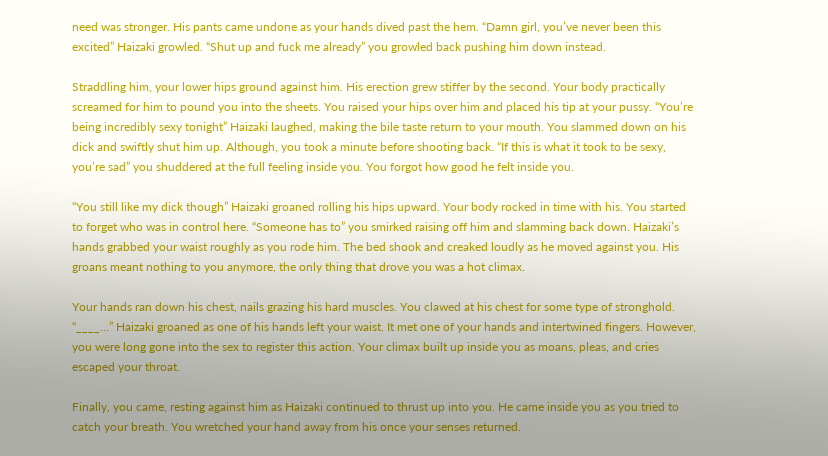need was stronger. His pants came undone as your hands dived past the hem. “Damn girl, you’ve never been this excited” Haizaki growled. “Shut up and fuck me already” you growled back pushing him down instead.

Straddling him, your lower hips ground against him. His erection grew stiffer by the second. Your body practically screamed for him to pound you into the sheets. You raised your hips over him and placed his tip at your pussy. “You’re being incredibly sexy tonight” Haizaki laughed, making the bile taste return to your mouth. You slammed down on his dick and swiftly shut him up. Although, you took a minute before shooting back. “If this is what it took to be sexy, you’re sad” you shuddered at the full feeling inside you. You forgot how good he felt inside you.

“You still like my dick though” Haizaki groaned rolling his hips upward. Your body rocked in time with his. You started to forget who was in control here. “Someone has to” you smirked raising off him and slamming back down. Haizaki’s hands grabbed your waist roughly as you rode him. The bed shook and creaked loudly as he moved against you. His groans meant nothing to you anymore, the only thing that drove you was a hot climax.

Your hands ran down his chest, nails grazing his hard muscles. You clawed at his chest for some type of stronghold. “____…” Haizaki groaned as one of his hands left your waist. It met one of your hands and intertwined fingers. However, you were long gone into the sex to register this action. Your climax built up inside you as moans, pleas, and cries escaped your throat.

Finally, you came, resting against him as Haizaki continued to thrust up into you. He came inside you as you tried to catch your breath. You wretched your hand away from his once your senses returned.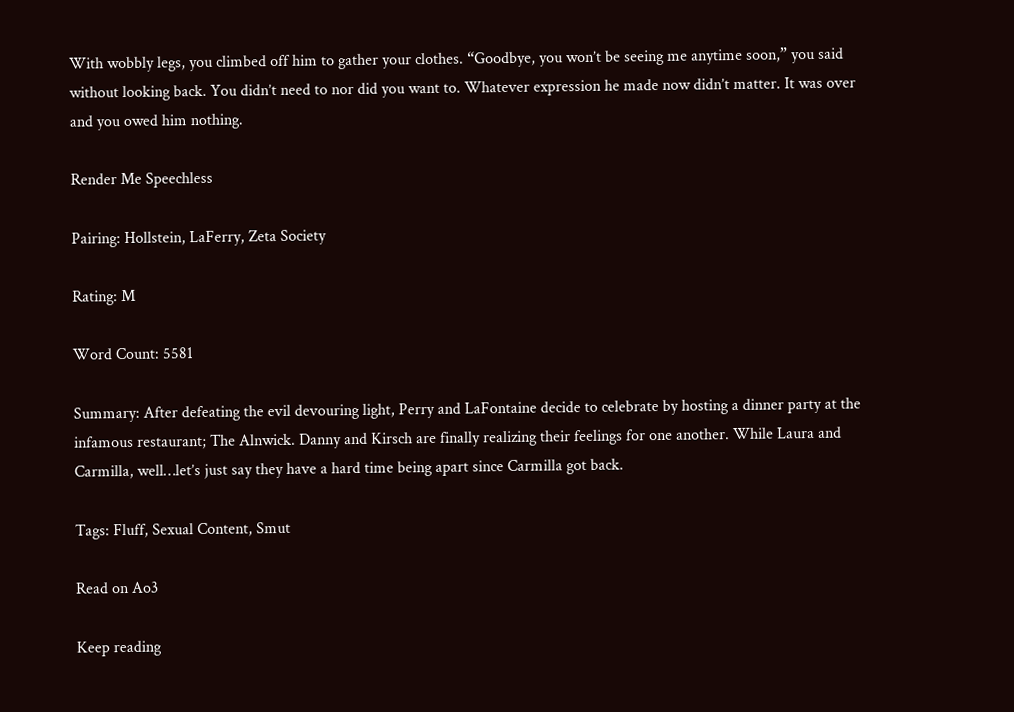With wobbly legs, you climbed off him to gather your clothes. “Goodbye, you won’t be seeing me anytime soon,” you said without looking back. You didn’t need to nor did you want to. Whatever expression he made now didn’t matter. It was over and you owed him nothing.

Render Me Speechless

Pairing: Hollstein, LaFerry, Zeta Society

Rating: M

Word Count: 5581

Summary: After defeating the evil devouring light, Perry and LaFontaine decide to celebrate by hosting a dinner party at the infamous restaurant; The Alnwick. Danny and Kirsch are finally realizing their feelings for one another. While Laura and Carmilla, well…let’s just say they have a hard time being apart since Carmilla got back.

Tags: Fluff, Sexual Content, Smut

Read on Ao3

Keep reading